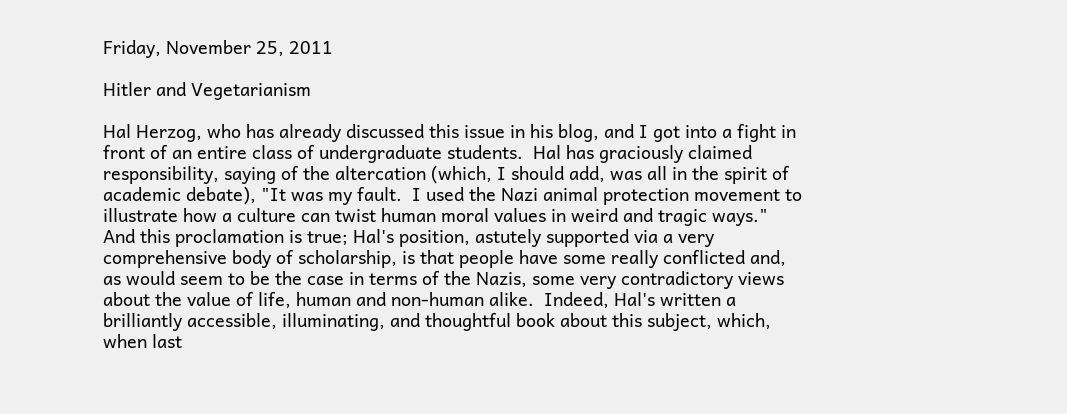Friday, November 25, 2011

Hitler and Vegetarianism

Hal Herzog, who has already discussed this issue in his blog, and I got into a fight in front of an entire class of undergraduate students.  Hal has graciously claimed responsibility, saying of the altercation (which, I should add, was all in the spirit of academic debate), "It was my fault.  I used the Nazi animal protection movement to illustrate how a culture can twist human moral values in weird and tragic ways."  And this proclamation is true; Hal's position, astutely supported via a very comprehensive body of scholarship, is that people have some really conflicted and, as would seem to be the case in terms of the Nazis, some very contradictory views about the value of life, human and non-human alike.  Indeed, Hal's written a brilliantly accessible, illuminating, and thoughtful book about this subject, which, when last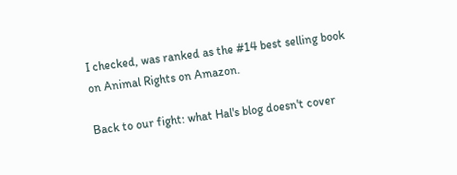I checked, was ranked as the #14 best selling book on Animal Rights on Amazon.

Back to our fight: what Hal's blog doesn't cover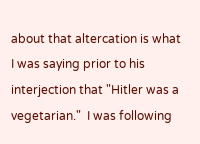about that altercation is what I was saying prior to his interjection that "Hitler was a vegetarian."  I was following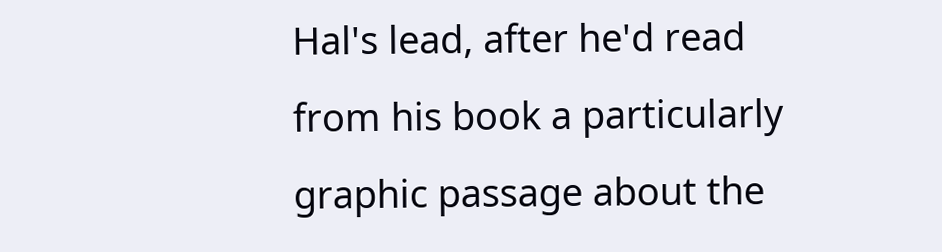Hal's lead, after he'd read from his book a particularly graphic passage about the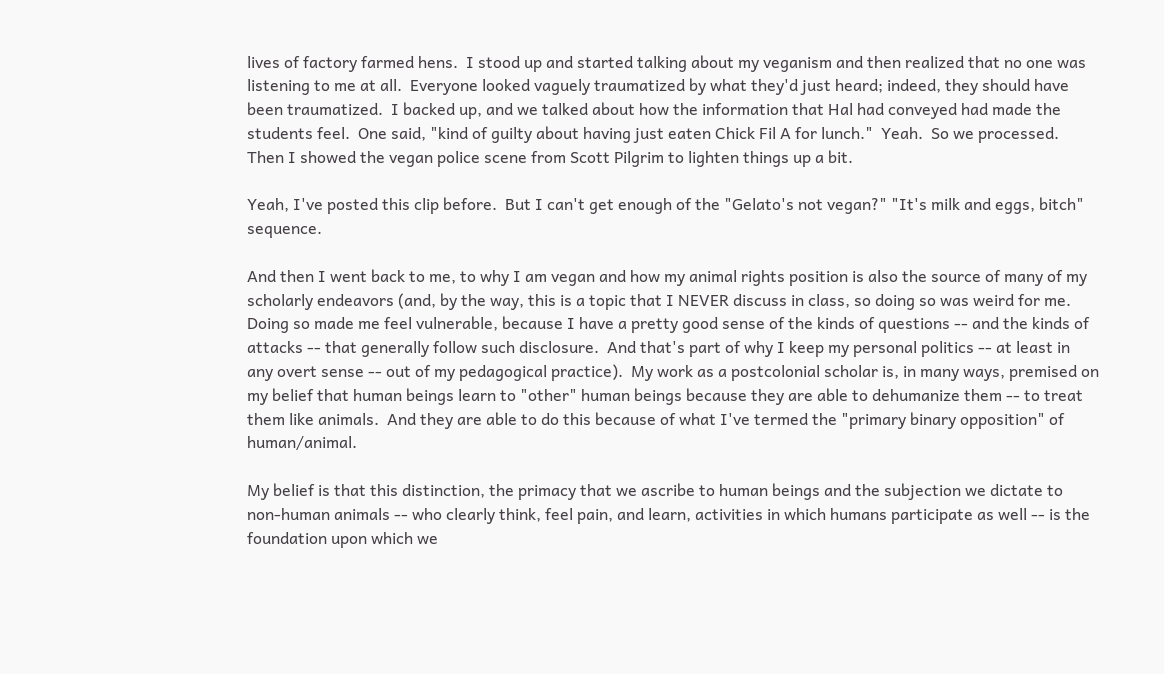lives of factory farmed hens.  I stood up and started talking about my veganism and then realized that no one was listening to me at all.  Everyone looked vaguely traumatized by what they'd just heard; indeed, they should have been traumatized.  I backed up, and we talked about how the information that Hal had conveyed had made the students feel.  One said, "kind of guilty about having just eaten Chick Fil A for lunch."  Yeah.  So we processed.  Then I showed the vegan police scene from Scott Pilgrim to lighten things up a bit.

Yeah, I've posted this clip before.  But I can't get enough of the "Gelato's not vegan?" "It's milk and eggs, bitch" sequence.

And then I went back to me, to why I am vegan and how my animal rights position is also the source of many of my scholarly endeavors (and, by the way, this is a topic that I NEVER discuss in class, so doing so was weird for me.  Doing so made me feel vulnerable, because I have a pretty good sense of the kinds of questions -- and the kinds of attacks -- that generally follow such disclosure.  And that's part of why I keep my personal politics -- at least in any overt sense -- out of my pedagogical practice).  My work as a postcolonial scholar is, in many ways, premised on my belief that human beings learn to "other" human beings because they are able to dehumanize them -- to treat them like animals.  And they are able to do this because of what I've termed the "primary binary opposition" of human/animal.

My belief is that this distinction, the primacy that we ascribe to human beings and the subjection we dictate to non-human animals -- who clearly think, feel pain, and learn, activities in which humans participate as well -- is the foundation upon which we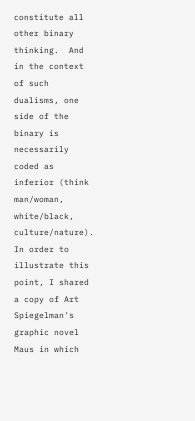constitute all other binary thinking.  And in the context of such dualisms, one side of the binary is necessarily coded as inferior (think man/woman, white/black, culture/nature).  In order to illustrate this point, I shared a copy of Art Spiegelman's graphic novel Maus in which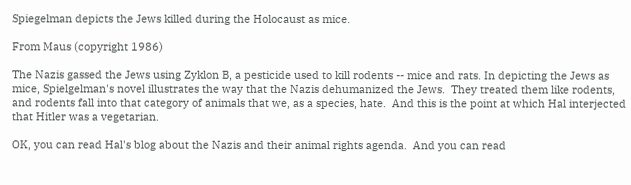Spiegelman depicts the Jews killed during the Holocaust as mice.

From Maus (copyright 1986)

The Nazis gassed the Jews using Zyklon B, a pesticide used to kill rodents -- mice and rats. In depicting the Jews as mice, Spielgelman's novel illustrates the way that the Nazis dehumanized the Jews.  They treated them like rodents, and rodents fall into that category of animals that we, as a species, hate.  And this is the point at which Hal interjected that Hitler was a vegetarian.

OK, you can read Hal's blog about the Nazis and their animal rights agenda.  And you can read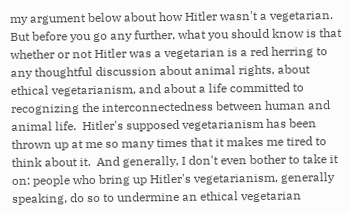my argument below about how Hitler wasn't a vegetarian.  But before you go any further, what you should know is that whether or not Hitler was a vegetarian is a red herring to any thoughtful discussion about animal rights, about ethical vegetarianism, and about a life committed to recognizing the interconnectedness between human and animal life.  Hitler's supposed vegetarianism has been thrown up at me so many times that it makes me tired to think about it.  And generally, I don't even bother to take it on: people who bring up Hitler's vegetarianism, generally speaking, do so to undermine an ethical vegetarian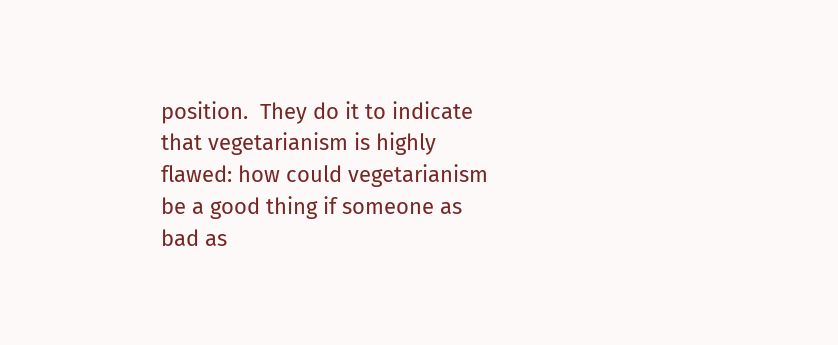position.  They do it to indicate that vegetarianism is highly flawed: how could vegetarianism be a good thing if someone as bad as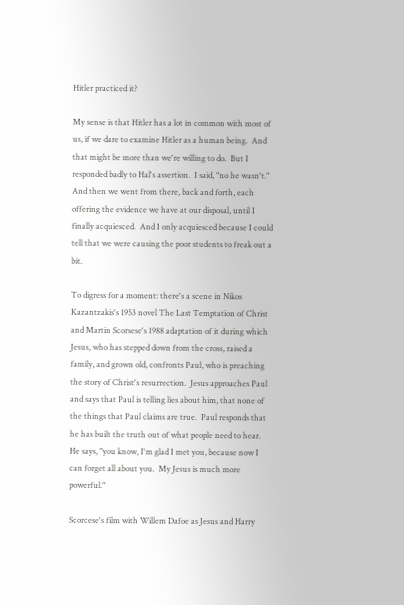Hitler practiced it?

My sense is that Hitler has a lot in common with most of us, if we dare to examine Hitler as a human being.  And that might be more than we're willing to do.  But I responded badly to Hal's assertion.  I said, "no he wasn't."  And then we went from there, back and forth, each offering the evidence we have at our disposal, until I finally acquiesced.  And I only acquiesced because I could tell that we were causing the poor students to freak out a bit.

To digress for a moment: there's a scene in Nikos Kazantzakis's 1953 novel The Last Temptation of Christ and Martin Scorsese's 1988 adaptation of it during which Jesus, who has stepped down from the cross, raised a family, and grown old, confronts Paul, who is preaching the story of Christ's resurrection.  Jesus approaches Paul and says that Paul is telling lies about him, that none of the things that Paul claims are true.  Paul responds that he has built the truth out of what people need to hear.  He says, "you know, I'm glad I met you, because now I can forget all about you.  My Jesus is much more powerful."

Scorcese's film with Willem Dafoe as Jesus and Harry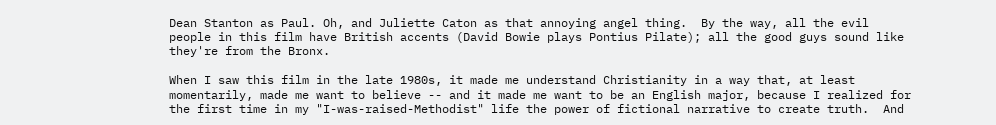Dean Stanton as Paul. Oh, and Juliette Caton as that annoying angel thing.  By the way, all the evil people in this film have British accents (David Bowie plays Pontius Pilate); all the good guys sound like they're from the Bronx.

When I saw this film in the late 1980s, it made me understand Christianity in a way that, at least momentarily, made me want to believe -- and it made me want to be an English major, because I realized for the first time in my "I-was-raised-Methodist" life the power of fictional narrative to create truth.  And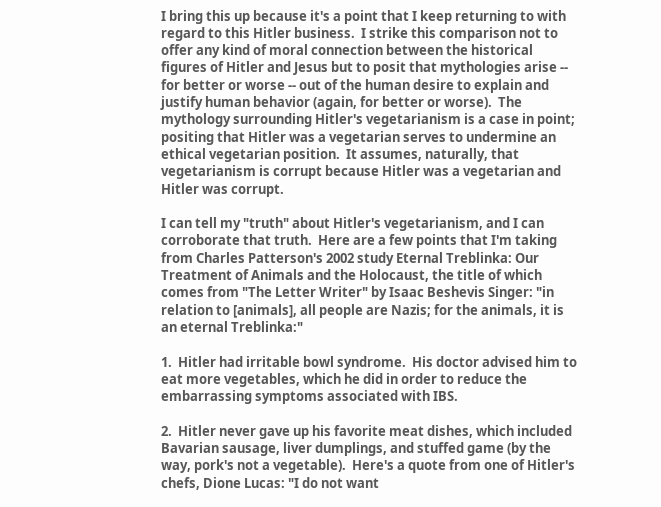I bring this up because it's a point that I keep returning to with regard to this Hitler business.  I strike this comparison not to offer any kind of moral connection between the historical figures of Hitler and Jesus but to posit that mythologies arise -- for better or worse -- out of the human desire to explain and justify human behavior (again, for better or worse).  The mythology surrounding Hitler's vegetarianism is a case in point; positing that Hitler was a vegetarian serves to undermine an ethical vegetarian position.  It assumes, naturally, that vegetarianism is corrupt because Hitler was a vegetarian and Hitler was corrupt.

I can tell my "truth" about Hitler's vegetarianism, and I can corroborate that truth.  Here are a few points that I'm taking from Charles Patterson's 2002 study Eternal Treblinka: Our Treatment of Animals and the Holocaust, the title of which comes from "The Letter Writer" by Isaac Beshevis Singer: "in relation to [animals], all people are Nazis; for the animals, it is an eternal Treblinka:"

1.  Hitler had irritable bowl syndrome.  His doctor advised him to eat more vegetables, which he did in order to reduce the embarrassing symptoms associated with IBS.

2.  Hitler never gave up his favorite meat dishes, which included Bavarian sausage, liver dumplings, and stuffed game (by the way, pork's not a vegetable).  Here's a quote from one of Hitler's chefs, Dione Lucas: "I do not want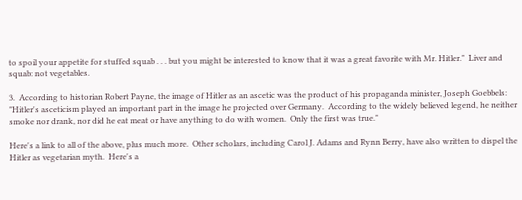to spoil your appetite for stuffed squab . . . but you might be interested to know that it was a great favorite with Mr. Hitler."  Liver and squab: not vegetables.

3.  According to historian Robert Payne, the image of Hitler as an ascetic was the product of his propaganda minister, Joseph Goebbels: "Hitler's asceticism played an important part in the image he projected over Germany.  According to the widely believed legend, he neither smoke nor drank, nor did he eat meat or have anything to do with women.  Only the first was true."

Here's a link to all of the above, plus much more.  Other scholars, including Carol J. Adams and Rynn Berry, have also written to dispel the Hitler as vegetarian myth.  Here's a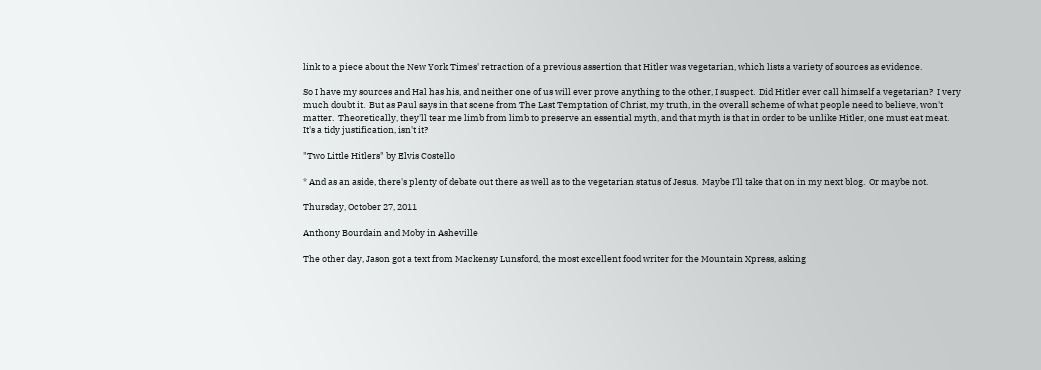link to a piece about the New York Times' retraction of a previous assertion that Hitler was vegetarian, which lists a variety of sources as evidence.

So I have my sources and Hal has his, and neither one of us will ever prove anything to the other, I suspect.  Did Hitler ever call himself a vegetarian?  I very much doubt it.  But as Paul says in that scene from The Last Temptation of Christ, my truth, in the overall scheme of what people need to believe, won't matter.  Theoretically, they'll tear me limb from limb to preserve an essential myth, and that myth is that in order to be unlike Hitler, one must eat meat.  It's a tidy justification, isn't it?

"Two Little Hitlers" by Elvis Costello

* And as an aside, there's plenty of debate out there as well as to the vegetarian status of Jesus.  Maybe I'll take that on in my next blog.  Or maybe not.

Thursday, October 27, 2011

Anthony Bourdain and Moby in Asheville

The other day, Jason got a text from Mackensy Lunsford, the most excellent food writer for the Mountain Xpress, asking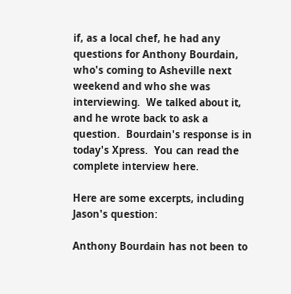if, as a local chef, he had any questions for Anthony Bourdain, who's coming to Asheville next weekend and who she was interviewing.  We talked about it, and he wrote back to ask a question.  Bourdain's response is in today's Xpress.  You can read the complete interview here.

Here are some excerpts, including Jason's question:

Anthony Bourdain has not been to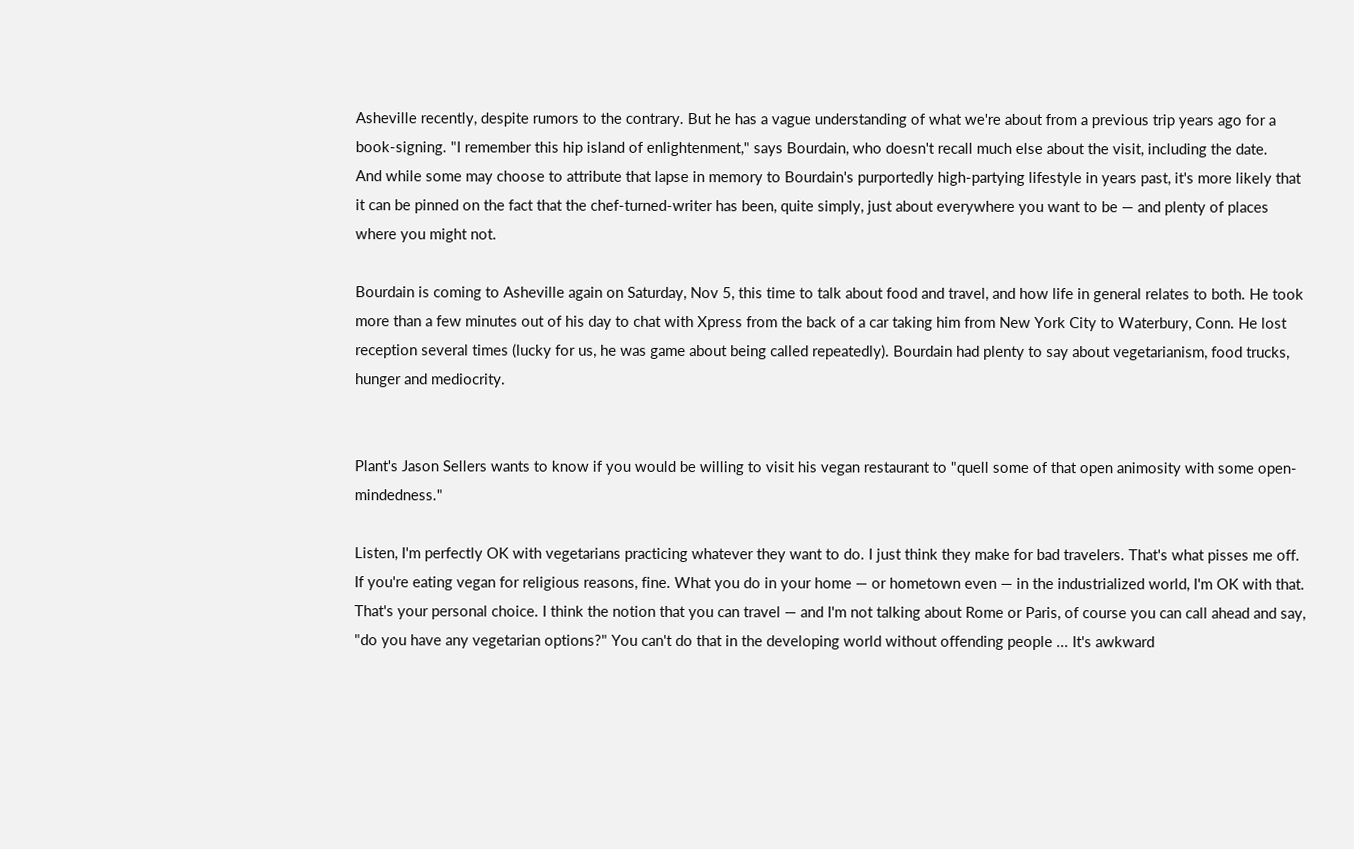Asheville recently, despite rumors to the contrary. But he has a vague understanding of what we're about from a previous trip years ago for a book-signing. "I remember this hip island of enlightenment," says Bourdain, who doesn't recall much else about the visit, including the date.
And while some may choose to attribute that lapse in memory to Bourdain's purportedly high-partying lifestyle in years past, it's more likely that it can be pinned on the fact that the chef-turned-writer has been, quite simply, just about everywhere you want to be — and plenty of places where you might not.

Bourdain is coming to Asheville again on Saturday, Nov 5, this time to talk about food and travel, and how life in general relates to both. He took more than a few minutes out of his day to chat with Xpress from the back of a car taking him from New York City to Waterbury, Conn. He lost reception several times (lucky for us, he was game about being called repeatedly). Bourdain had plenty to say about vegetarianism, food trucks, hunger and mediocrity.


Plant's Jason Sellers wants to know if you would be willing to visit his vegan restaurant to "quell some of that open animosity with some open-mindedness."

Listen, I'm perfectly OK with vegetarians practicing whatever they want to do. I just think they make for bad travelers. That's what pisses me off. If you're eating vegan for religious reasons, fine. What you do in your home — or hometown even — in the industrialized world, I'm OK with that. That's your personal choice. I think the notion that you can travel — and I'm not talking about Rome or Paris, of course you can call ahead and say, "do you have any vegetarian options?" You can't do that in the developing world without offending people ... It's awkward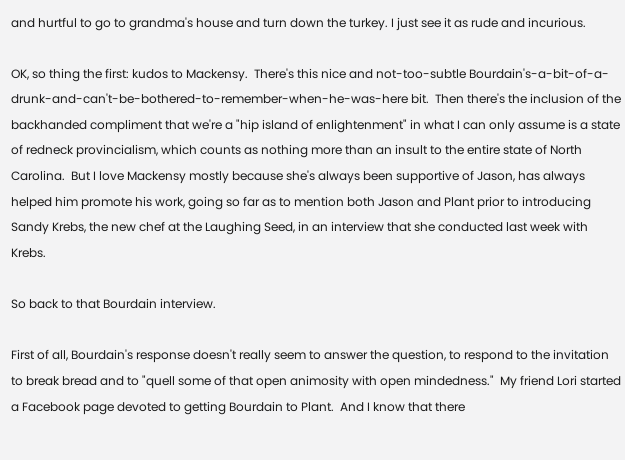and hurtful to go to grandma's house and turn down the turkey. I just see it as rude and incurious.

OK, so thing the first: kudos to Mackensy.  There's this nice and not-too-subtle Bourdain's-a-bit-of-a-drunk-and-can't-be-bothered-to-remember-when-he-was-here bit.  Then there's the inclusion of the backhanded compliment that we're a "hip island of enlightenment" in what I can only assume is a state of redneck provincialism, which counts as nothing more than an insult to the entire state of North Carolina.  But I love Mackensy mostly because she's always been supportive of Jason, has always helped him promote his work, going so far as to mention both Jason and Plant prior to introducing Sandy Krebs, the new chef at the Laughing Seed, in an interview that she conducted last week with Krebs.

So back to that Bourdain interview.

First of all, Bourdain's response doesn't really seem to answer the question, to respond to the invitation to break bread and to "quell some of that open animosity with open mindedness."  My friend Lori started a Facebook page devoted to getting Bourdain to Plant.  And I know that there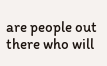are people out there who will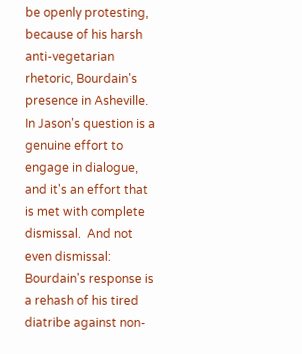be openly protesting, because of his harsh anti-vegetarian rhetoric, Bourdain's presence in Asheville.  In Jason's question is a genuine effort to engage in dialogue, and it's an effort that is met with complete dismissal.  And not even dismissal: Bourdain's response is a rehash of his tired diatribe against non-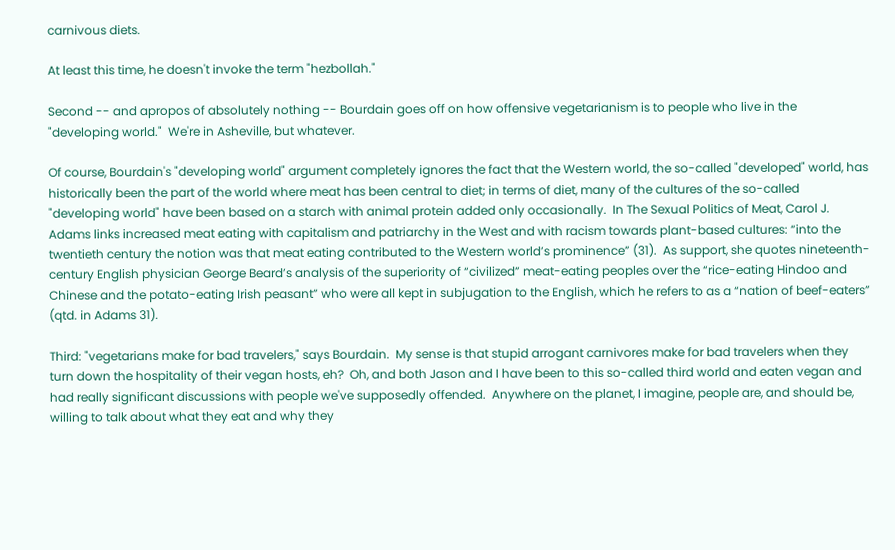carnivous diets.

At least this time, he doesn't invoke the term "hezbollah."

Second -- and apropos of absolutely nothing -- Bourdain goes off on how offensive vegetarianism is to people who live in the "developing world."  We're in Asheville, but whatever.

Of course, Bourdain's "developing world" argument completely ignores the fact that the Western world, the so-called "developed" world, has historically been the part of the world where meat has been central to diet; in terms of diet, many of the cultures of the so-called "developing world" have been based on a starch with animal protein added only occasionally.  In The Sexual Politics of Meat, Carol J. Adams links increased meat eating with capitalism and patriarchy in the West and with racism towards plant-based cultures: “into the twentieth century the notion was that meat eating contributed to the Western world’s prominence” (31).  As support, she quotes nineteenth-century English physician George Beard’s analysis of the superiority of “civilized” meat-eating peoples over the “rice-eating Hindoo and Chinese and the potato-eating Irish peasant” who were all kept in subjugation to the English, which he refers to as a “nation of beef-eaters” (qtd. in Adams 31).

Third: "vegetarians make for bad travelers," says Bourdain.  My sense is that stupid arrogant carnivores make for bad travelers when they turn down the hospitality of their vegan hosts, eh?  Oh, and both Jason and I have been to this so-called third world and eaten vegan and had really significant discussions with people we've supposedly offended.  Anywhere on the planet, I imagine, people are, and should be, willing to talk about what they eat and why they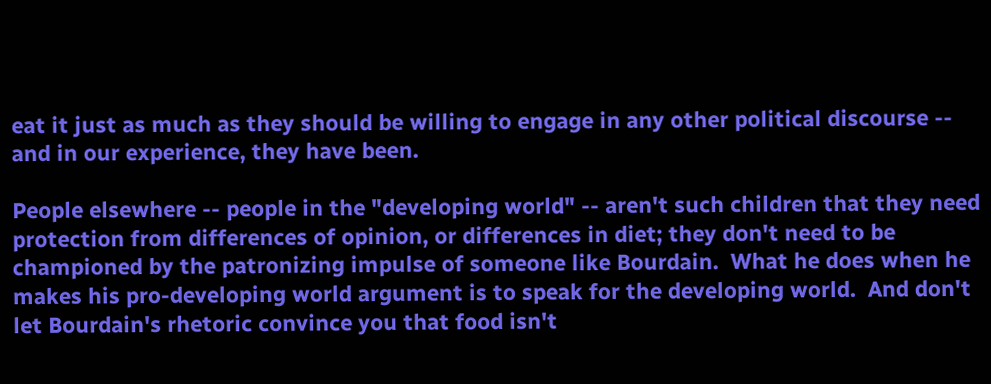eat it just as much as they should be willing to engage in any other political discourse -- and in our experience, they have been.

People elsewhere -- people in the "developing world" -- aren't such children that they need protection from differences of opinion, or differences in diet; they don't need to be championed by the patronizing impulse of someone like Bourdain.  What he does when he makes his pro-developing world argument is to speak for the developing world.  And don't let Bourdain's rhetoric convince you that food isn't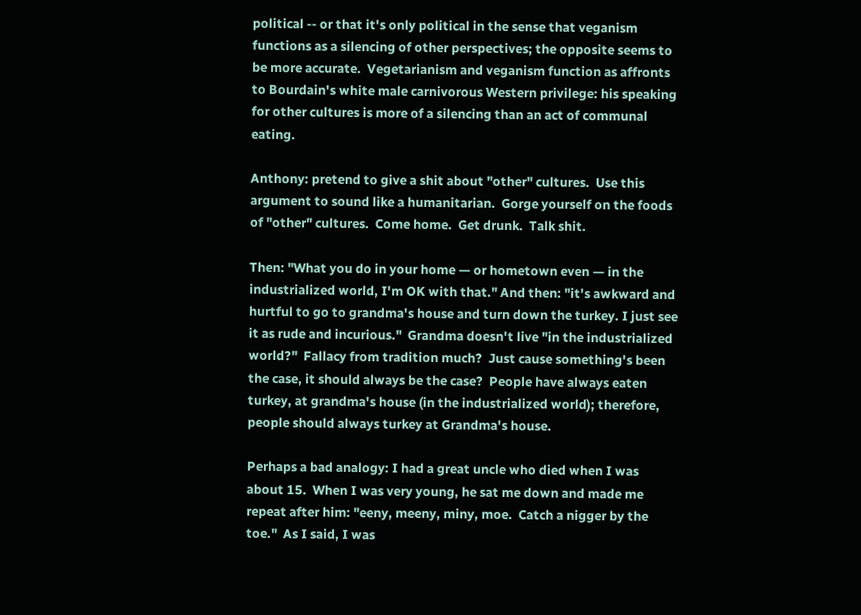political -- or that it's only political in the sense that veganism functions as a silencing of other perspectives; the opposite seems to be more accurate.  Vegetarianism and veganism function as affronts to Bourdain's white male carnivorous Western privilege: his speaking for other cultures is more of a silencing than an act of communal eating.

Anthony: pretend to give a shit about "other" cultures.  Use this argument to sound like a humanitarian.  Gorge yourself on the foods of "other" cultures.  Come home.  Get drunk.  Talk shit.

Then: "What you do in your home — or hometown even — in the industrialized world, I'm OK with that." And then: "it's awkward and hurtful to go to grandma's house and turn down the turkey. I just see it as rude and incurious."  Grandma doesn't live "in the industrialized world?"  Fallacy from tradition much?  Just cause something's been the case, it should always be the case?  People have always eaten turkey, at grandma's house (in the industrialized world); therefore, people should always turkey at Grandma's house.

Perhaps a bad analogy: I had a great uncle who died when I was about 15.  When I was very young, he sat me down and made me repeat after him: "eeny, meeny, miny, moe.  Catch a nigger by the toe."  As I said, I was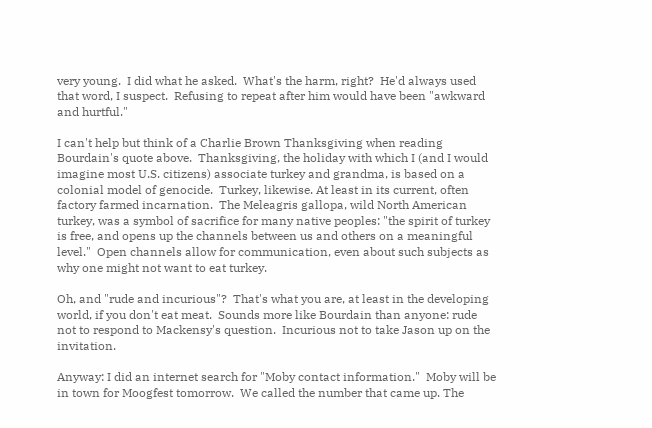very young.  I did what he asked.  What's the harm, right?  He'd always used that word, I suspect.  Refusing to repeat after him would have been "awkward and hurtful."

I can't help but think of a Charlie Brown Thanksgiving when reading Bourdain's quote above.  Thanksgiving, the holiday with which I (and I would imagine most U.S. citizens) associate turkey and grandma, is based on a colonial model of genocide.  Turkey, likewise. At least in its current, often factory farmed incarnation.  The Meleagris gallopa, wild North American turkey, was a symbol of sacrifice for many native peoples: "the spirit of turkey is free, and opens up the channels between us and others on a meaningful level."  Open channels allow for communication, even about such subjects as why one might not want to eat turkey.

Oh, and "rude and incurious"?  That's what you are, at least in the developing world, if you don't eat meat.  Sounds more like Bourdain than anyone: rude not to respond to Mackensy's question.  Incurious not to take Jason up on the invitation.

Anyway: I did an internet search for "Moby contact information."  Moby will be in town for Moogfest tomorrow.  We called the number that came up. The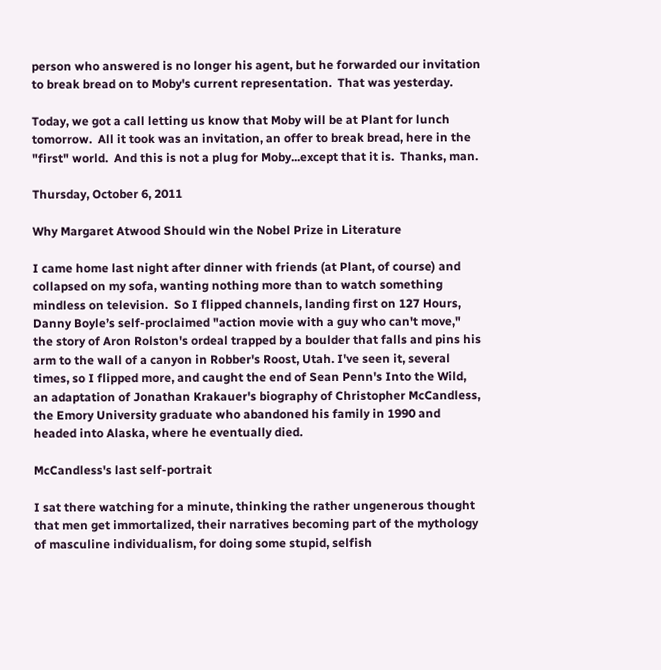person who answered is no longer his agent, but he forwarded our invitation to break bread on to Moby's current representation.  That was yesterday.

Today, we got a call letting us know that Moby will be at Plant for lunch tomorrow.  All it took was an invitation, an offer to break bread, here in the "first" world.  And this is not a plug for Moby...except that it is.  Thanks, man.

Thursday, October 6, 2011

Why Margaret Atwood Should win the Nobel Prize in Literature

I came home last night after dinner with friends (at Plant, of course) and collapsed on my sofa, wanting nothing more than to watch something mindless on television.  So I flipped channels, landing first on 127 Hours, Danny Boyle’s self-proclaimed "action movie with a guy who can't move," the story of Aron Rolston's ordeal trapped by a boulder that falls and pins his arm to the wall of a canyon in Robber's Roost, Utah. I've seen it, several times, so I flipped more, and caught the end of Sean Penn's Into the Wild, an adaptation of Jonathan Krakauer's biography of Christopher McCandless, the Emory University graduate who abandoned his family in 1990 and headed into Alaska, where he eventually died.

McCandless's last self-portrait

I sat there watching for a minute, thinking the rather ungenerous thought that men get immortalized, their narratives becoming part of the mythology of masculine individualism, for doing some stupid, selfish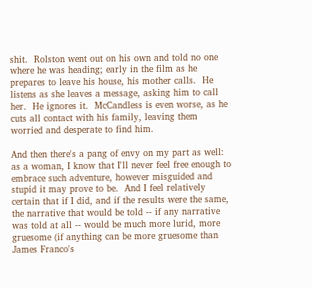shit.  Rolston went out on his own and told no one where he was heading; early in the film as he prepares to leave his house, his mother calls.  He listens as she leaves a message, asking him to call her.  He ignores it.  McCandless is even worse, as he cuts all contact with his family, leaving them worried and desperate to find him.

And then there's a pang of envy on my part as well: as a woman, I know that I'll never feel free enough to embrace such adventure, however misguided and stupid it may prove to be.  And I feel relatively certain that if I did, and if the results were the same, the narrative that would be told -- if any narrative was told at all -- would be much more lurid, more gruesome (if anything can be more gruesome than James Franco's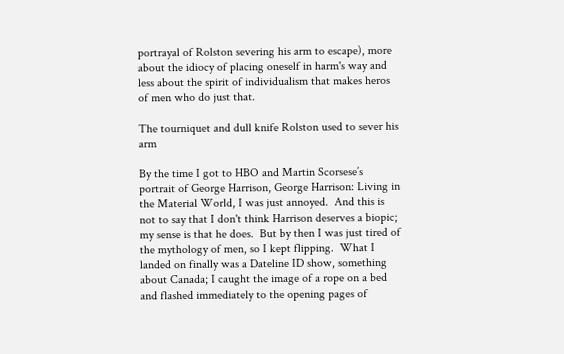portrayal of Rolston severing his arm to escape), more about the idiocy of placing oneself in harm's way and less about the spirit of individualism that makes heros of men who do just that.

The tourniquet and dull knife Rolston used to sever his arm

By the time I got to HBO and Martin Scorsese’s portrait of George Harrison, George Harrison: Living in the Material World, I was just annoyed.  And this is not to say that I don't think Harrison deserves a biopic; my sense is that he does.  But by then I was just tired of the mythology of men, so I kept flipping.  What I landed on finally was a Dateline ID show, something about Canada; I caught the image of a rope on a bed and flashed immediately to the opening pages of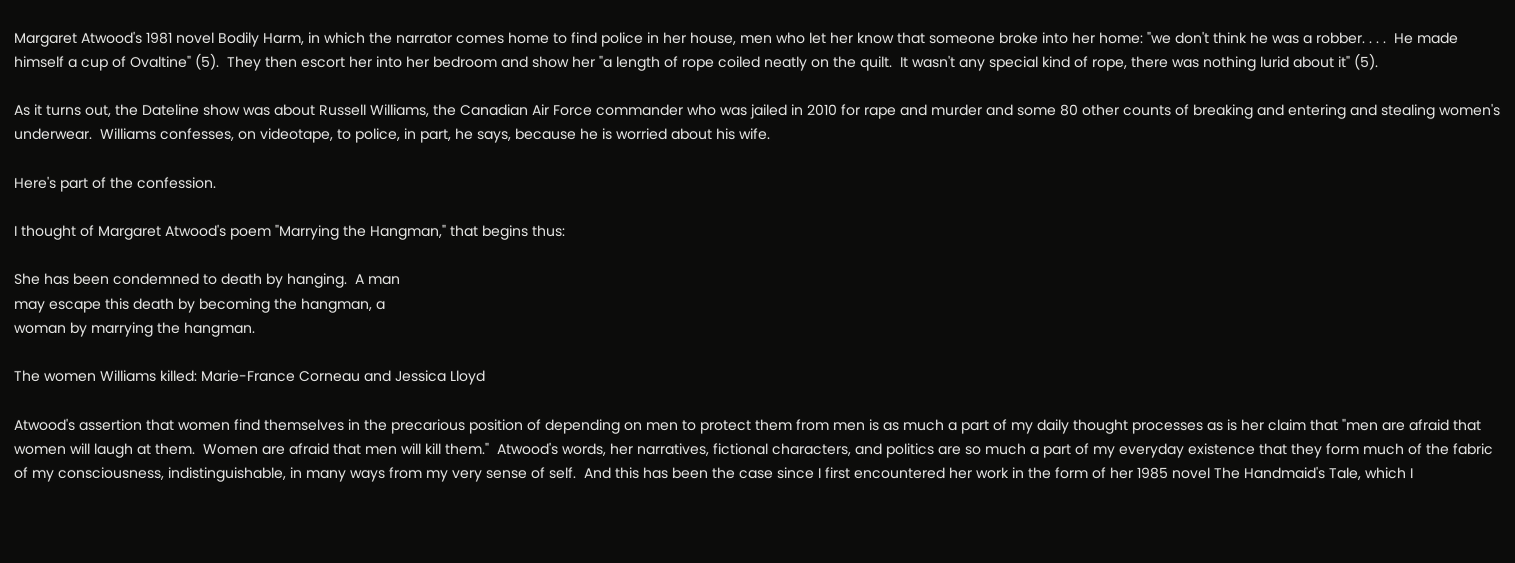Margaret Atwood's 1981 novel Bodily Harm, in which the narrator comes home to find police in her house, men who let her know that someone broke into her home: "we don't think he was a robber. . . .  He made himself a cup of Ovaltine" (5).  They then escort her into her bedroom and show her "a length of rope coiled neatly on the quilt.  It wasn't any special kind of rope, there was nothing lurid about it" (5).

As it turns out, the Dateline show was about Russell Williams, the Canadian Air Force commander who was jailed in 2010 for rape and murder and some 80 other counts of breaking and entering and stealing women's underwear.  Williams confesses, on videotape, to police, in part, he says, because he is worried about his wife.

Here's part of the confession.

I thought of Margaret Atwood's poem "Marrying the Hangman," that begins thus:

She has been condemned to death by hanging.  A man
may escape this death by becoming the hangman, a
woman by marrying the hangman.

The women Williams killed: Marie-France Corneau and Jessica Lloyd

Atwood's assertion that women find themselves in the precarious position of depending on men to protect them from men is as much a part of my daily thought processes as is her claim that "men are afraid that women will laugh at them.  Women are afraid that men will kill them."  Atwood's words, her narratives, fictional characters, and politics are so much a part of my everyday existence that they form much of the fabric of my consciousness, indistinguishable, in many ways from my very sense of self.  And this has been the case since I first encountered her work in the form of her 1985 novel The Handmaid's Tale, which I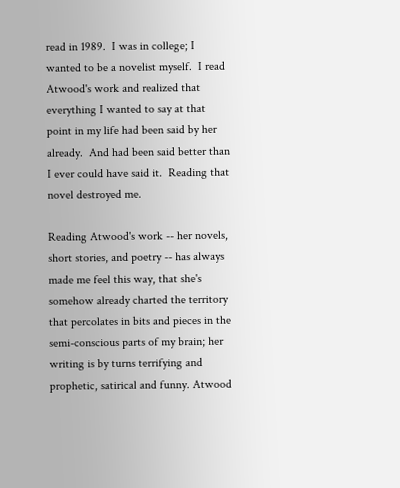read in 1989.  I was in college; I wanted to be a novelist myself.  I read Atwood's work and realized that everything I wanted to say at that point in my life had been said by her already.  And had been said better than I ever could have said it.  Reading that novel destroyed me.

Reading Atwood's work -- her novels, short stories, and poetry -- has always made me feel this way, that she's somehow already charted the territory that percolates in bits and pieces in the semi-conscious parts of my brain; her writing is by turns terrifying and prophetic, satirical and funny. Atwood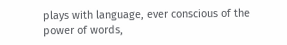plays with language, ever conscious of the power of words,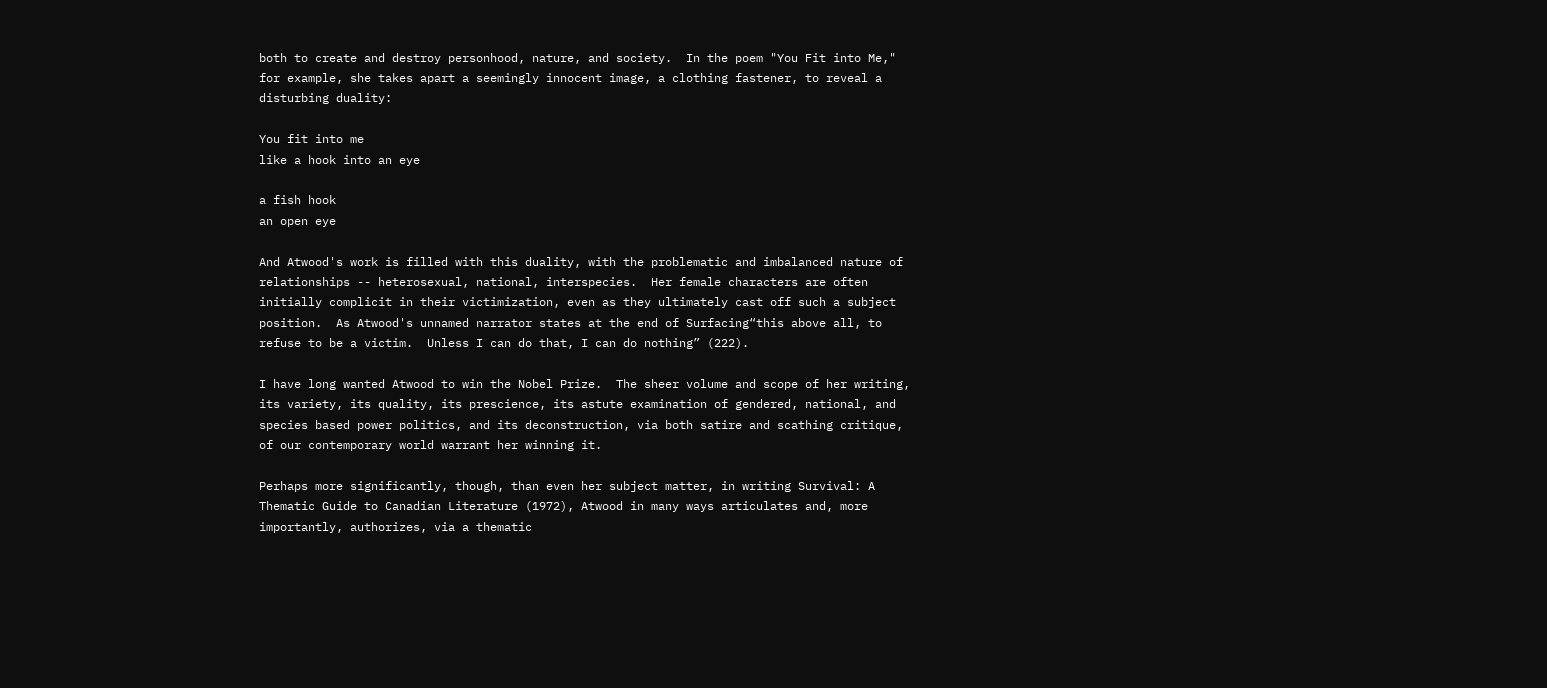both to create and destroy personhood, nature, and society.  In the poem "You Fit into Me," for example, she takes apart a seemingly innocent image, a clothing fastener, to reveal a disturbing duality:

You fit into me
like a hook into an eye

a fish hook
an open eye

And Atwood's work is filled with this duality, with the problematic and imbalanced nature of relationships -- heterosexual, national, interspecies.  Her female characters are often initially complicit in their victimization, even as they ultimately cast off such a subject position.  As Atwood's unnamed narrator states at the end of Surfacing“this above all, to refuse to be a victim.  Unless I can do that, I can do nothing” (222).

I have long wanted Atwood to win the Nobel Prize.  The sheer volume and scope of her writing, its variety, its quality, its prescience, its astute examination of gendered, national, and species based power politics, and its deconstruction, via both satire and scathing critique, of our contemporary world warrant her winning it.

Perhaps more significantly, though, than even her subject matter, in writing Survival: A Thematic Guide to Canadian Literature (1972), Atwood in many ways articulates and, more importantly, authorizes, via a thematic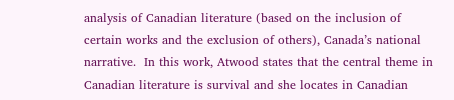analysis of Canadian literature (based on the inclusion of certain works and the exclusion of others), Canada’s national narrative.  In this work, Atwood states that the central theme in Canadian literature is survival and she locates in Canadian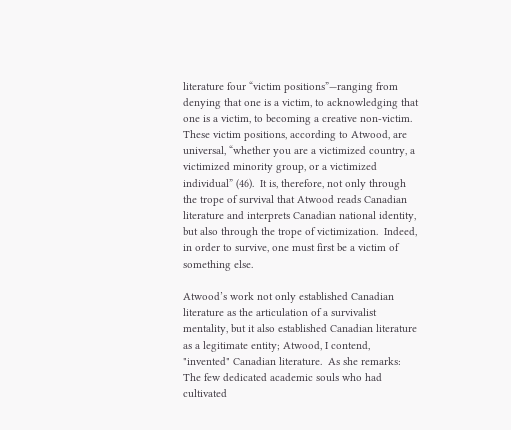literature four “victim positions”—ranging from denying that one is a victim, to acknowledging that one is a victim, to becoming a creative non-victim. These victim positions, according to Atwood, are universal, “whether you are a victimized country, a victimized minority group, or a victimized individual” (46).  It is, therefore, not only through the trope of survival that Atwood reads Canadian literature and interprets Canadian national identity, but also through the trope of victimization.  Indeed,  in order to survive, one must first be a victim of something else.

Atwood’s work not only established Canadian literature as the articulation of a survivalist mentality, but it also established Canadian literature as a legitimate entity; Atwood, I contend, "invented" Canadian literature.  As she remarks:
The few dedicated academic souls who had cultivated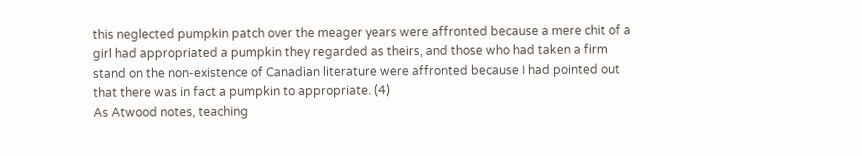this neglected pumpkin patch over the meager years were affronted because a mere chit of a girl had appropriated a pumpkin they regarded as theirs, and those who had taken a firm stand on the non-existence of Canadian literature were affronted because I had pointed out that there was in fact a pumpkin to appropriate. (4)
As Atwood notes, teaching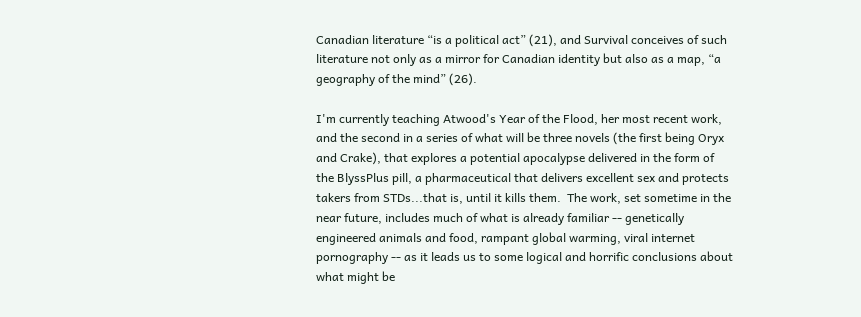Canadian literature “is a political act” (21), and Survival conceives of such literature not only as a mirror for Canadian identity but also as a map, “a geography of the mind” (26).

I'm currently teaching Atwood's Year of the Flood, her most recent work, and the second in a series of what will be three novels (the first being Oryx and Crake), that explores a potential apocalypse delivered in the form of the BlyssPlus pill, a pharmaceutical that delivers excellent sex and protects takers from STDs...that is, until it kills them.  The work, set sometime in the near future, includes much of what is already familiar -- genetically engineered animals and food, rampant global warming, viral internet pornography -- as it leads us to some logical and horrific conclusions about what might be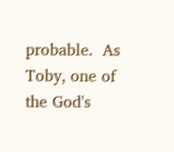probable.  As Toby, one of the God's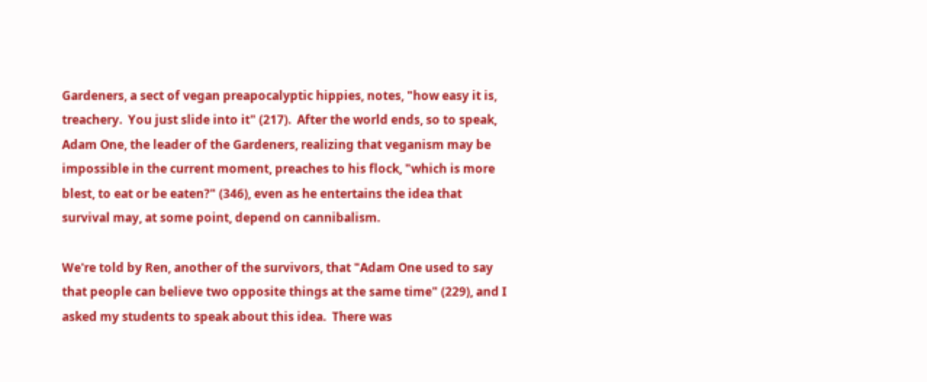Gardeners, a sect of vegan preapocalyptic hippies, notes, "how easy it is, treachery.  You just slide into it" (217).  After the world ends, so to speak, Adam One, the leader of the Gardeners, realizing that veganism may be impossible in the current moment, preaches to his flock, "which is more blest, to eat or be eaten?" (346), even as he entertains the idea that survival may, at some point, depend on cannibalism.

We're told by Ren, another of the survivors, that "Adam One used to say that people can believe two opposite things at the same time" (229), and I asked my students to speak about this idea.  There was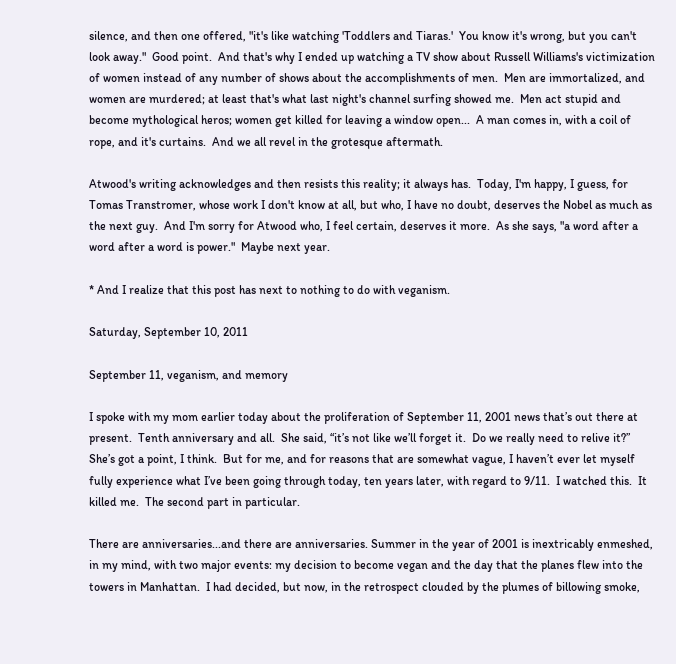silence, and then one offered, "it's like watching 'Toddlers and Tiaras.'  You know it's wrong, but you can't look away."  Good point.  And that's why I ended up watching a TV show about Russell Williams's victimization of women instead of any number of shows about the accomplishments of men.  Men are immortalized, and women are murdered; at least that's what last night's channel surfing showed me.  Men act stupid and become mythological heros; women get killed for leaving a window open...  A man comes in, with a coil of rope, and it's curtains.  And we all revel in the grotesque aftermath.

Atwood's writing acknowledges and then resists this reality; it always has.  Today, I'm happy, I guess, for Tomas Transtromer, whose work I don't know at all, but who, I have no doubt, deserves the Nobel as much as the next guy.  And I'm sorry for Atwood who, I feel certain, deserves it more.  As she says, "a word after a word after a word is power."  Maybe next year.

* And I realize that this post has next to nothing to do with veganism.

Saturday, September 10, 2011

September 11, veganism, and memory

I spoke with my mom earlier today about the proliferation of September 11, 2001 news that’s out there at present.  Tenth anniversary and all.  She said, “it’s not like we’ll forget it.  Do we really need to relive it?”  She’s got a point, I think.  But for me, and for reasons that are somewhat vague, I haven’t ever let myself fully experience what I’ve been going through today, ten years later, with regard to 9/11.  I watched this.  It killed me.  The second part in particular.

There are anniversaries...and there are anniversaries. Summer in the year of 2001 is inextricably enmeshed, in my mind, with two major events: my decision to become vegan and the day that the planes flew into the towers in Manhattan.  I had decided, but now, in the retrospect clouded by the plumes of billowing smoke,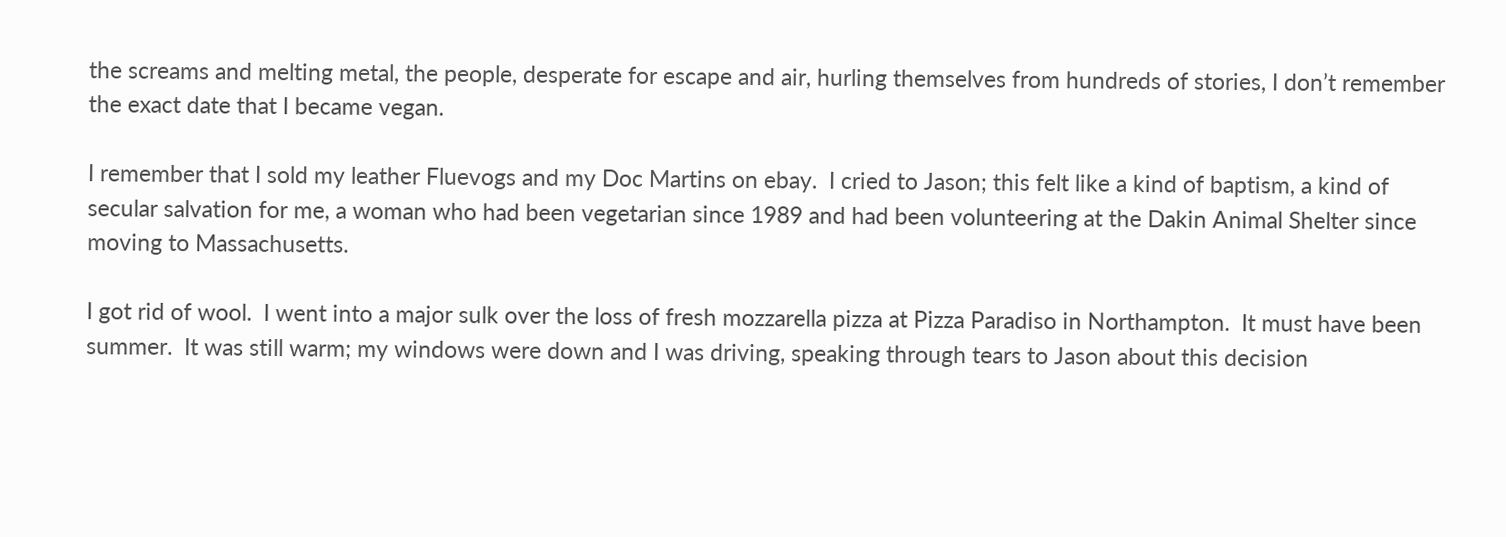the screams and melting metal, the people, desperate for escape and air, hurling themselves from hundreds of stories, I don’t remember the exact date that I became vegan.

I remember that I sold my leather Fluevogs and my Doc Martins on ebay.  I cried to Jason; this felt like a kind of baptism, a kind of secular salvation for me, a woman who had been vegetarian since 1989 and had been volunteering at the Dakin Animal Shelter since moving to Massachusetts.

I got rid of wool.  I went into a major sulk over the loss of fresh mozzarella pizza at Pizza Paradiso in Northampton.  It must have been summer.  It was still warm; my windows were down and I was driving, speaking through tears to Jason about this decision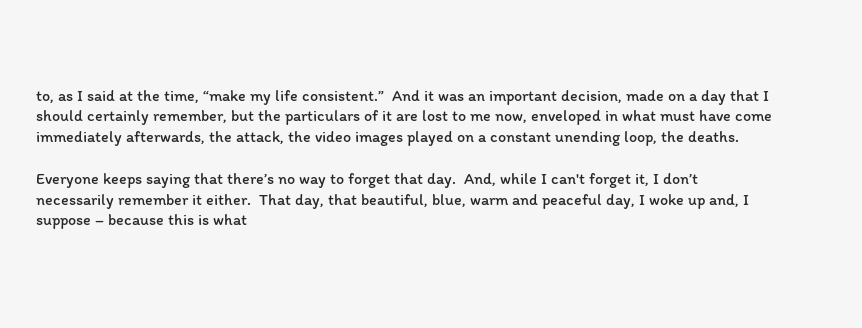to, as I said at the time, “make my life consistent.”  And it was an important decision, made on a day that I should certainly remember, but the particulars of it are lost to me now, enveloped in what must have come immediately afterwards, the attack, the video images played on a constant unending loop, the deaths.

Everyone keeps saying that there’s no way to forget that day.  And, while I can't forget it, I don’t necessarily remember it either.  That day, that beautiful, blue, warm and peaceful day, I woke up and, I suppose – because this is what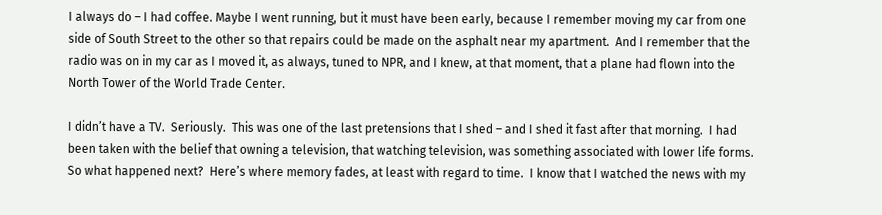I always do – I had coffee. Maybe I went running, but it must have been early, because I remember moving my car from one side of South Street to the other so that repairs could be made on the asphalt near my apartment.  And I remember that the radio was on in my car as I moved it, as always, tuned to NPR, and I knew, at that moment, that a plane had flown into the North Tower of the World Trade Center.

I didn’t have a TV.  Seriously.  This was one of the last pretensions that I shed – and I shed it fast after that morning.  I had been taken with the belief that owning a television, that watching television, was something associated with lower life forms. So what happened next?  Here’s where memory fades, at least with regard to time.  I know that I watched the news with my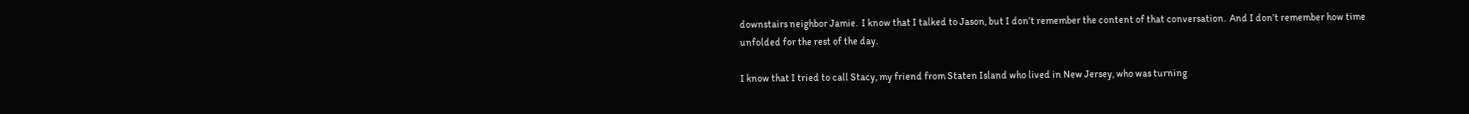downstairs neighbor Jamie.  I know that I talked to Jason, but I don’t remember the content of that conversation.  And I don’t remember how time unfolded for the rest of the day.

I know that I tried to call Stacy, my friend from Staten Island who lived in New Jersey, who was turning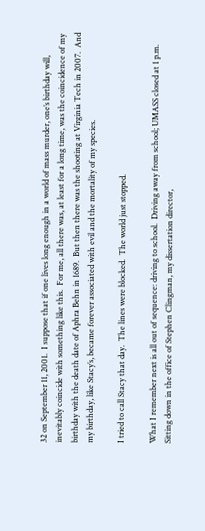32 on September 11, 2001.  I suppose that if one lives long enough in a world of mass murder, one’s birthday will, inevitably coincide with something like this.  For me, all there was, at least for a long time, was the coincidence of my birthday with the death date of Aphra Behn in 1689.  But then there was the shooting at Virginia Tech in 2007.  And my birthday, like Stacy’s, became forever associated with evil and the mortality of my species.

I tried to call Stacy that day.  The lines were blocked.  The world just stopped.

What I remember next is all out of sequence: driving to school.  Driving away from school; UMASS closed at 1 p.m.  Sitting down in the office of Stephen Clingman, my dissertation director,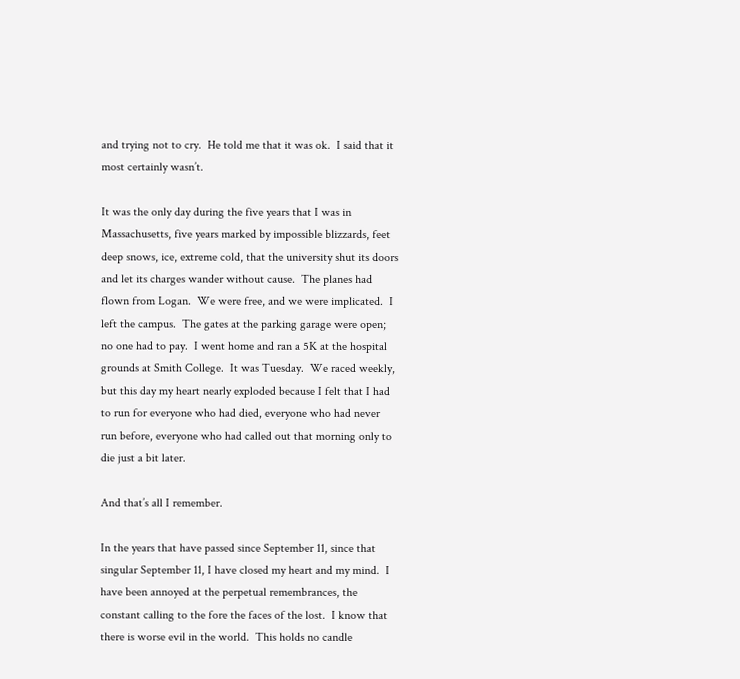and trying not to cry.  He told me that it was ok.  I said that it most certainly wasn’t.

It was the only day during the five years that I was in Massachusetts, five years marked by impossible blizzards, feet deep snows, ice, extreme cold, that the university shut its doors and let its charges wander without cause.  The planes had flown from Logan.  We were free, and we were implicated.  I left the campus.  The gates at the parking garage were open; no one had to pay.  I went home and ran a 5K at the hospital grounds at Smith College.  It was Tuesday.  We raced weekly, but this day my heart nearly exploded because I felt that I had to run for everyone who had died, everyone who had never run before, everyone who had called out that morning only to die just a bit later.

And that’s all I remember.

In the years that have passed since September 11, since that singular September 11, I have closed my heart and my mind.  I have been annoyed at the perpetual remembrances, the constant calling to the fore the faces of the lost.  I know that there is worse evil in the world.  This holds no candle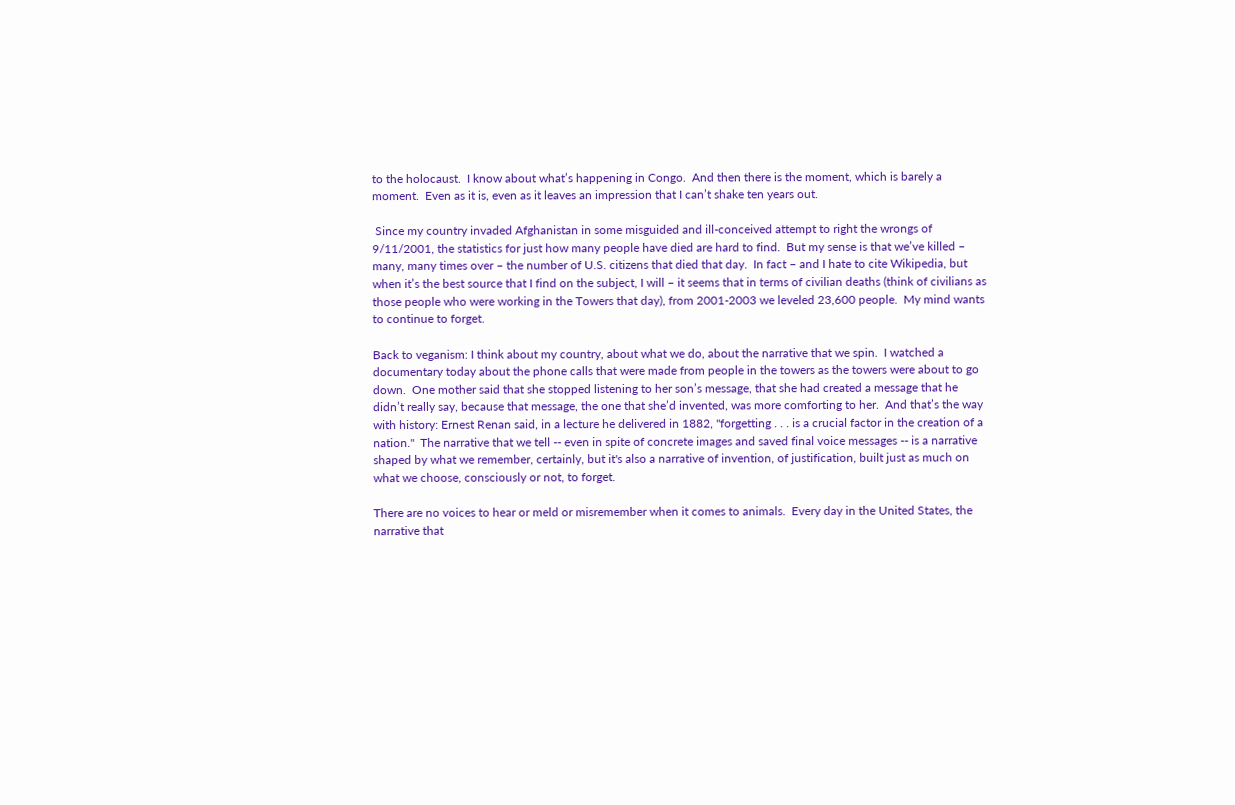to the holocaust.  I know about what’s happening in Congo.  And then there is the moment, which is barely a moment.  Even as it is, even as it leaves an impression that I can’t shake ten years out.

 Since my country invaded Afghanistan in some misguided and ill-conceived attempt to right the wrongs of 9/11/2001, the statistics for just how many people have died are hard to find.  But my sense is that we’ve killed – many, many times over – the number of U.S. citizens that died that day.  In fact – and I hate to cite Wikipedia, but when it’s the best source that I find on the subject, I will – it seems that in terms of civilian deaths (think of civilians as those people who were working in the Towers that day), from 2001-2003 we leveled 23,600 people.  My mind wants to continue to forget.

Back to veganism: I think about my country, about what we do, about the narrative that we spin.  I watched a documentary today about the phone calls that were made from people in the towers as the towers were about to go down.  One mother said that she stopped listening to her son’s message, that she had created a message that he didn’t really say, because that message, the one that she’d invented, was more comforting to her.  And that’s the way with history: Ernest Renan said, in a lecture he delivered in 1882, "forgetting . . . is a crucial factor in the creation of a nation."  The narrative that we tell -- even in spite of concrete images and saved final voice messages -- is a narrative shaped by what we remember, certainly, but it's also a narrative of invention, of justification, built just as much on what we choose, consciously or not, to forget.

There are no voices to hear or meld or misremember when it comes to animals.  Every day in the United States, the narrative that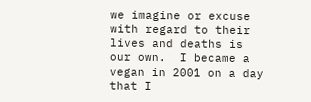we imagine or excuse with regard to their lives and deaths is our own.  I became a vegan in 2001 on a day that I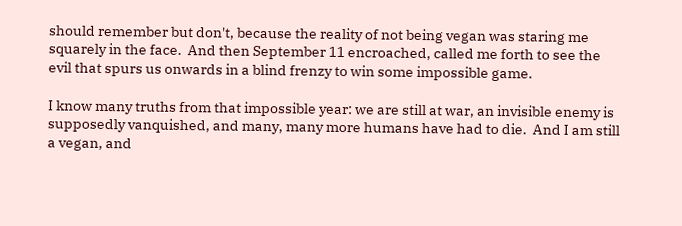should remember but don't, because the reality of not being vegan was staring me squarely in the face.  And then September 11 encroached, called me forth to see the evil that spurs us onwards in a blind frenzy to win some impossible game.

I know many truths from that impossible year: we are still at war, an invisible enemy is supposedly vanquished, and many, many more humans have had to die.  And I am still a vegan, and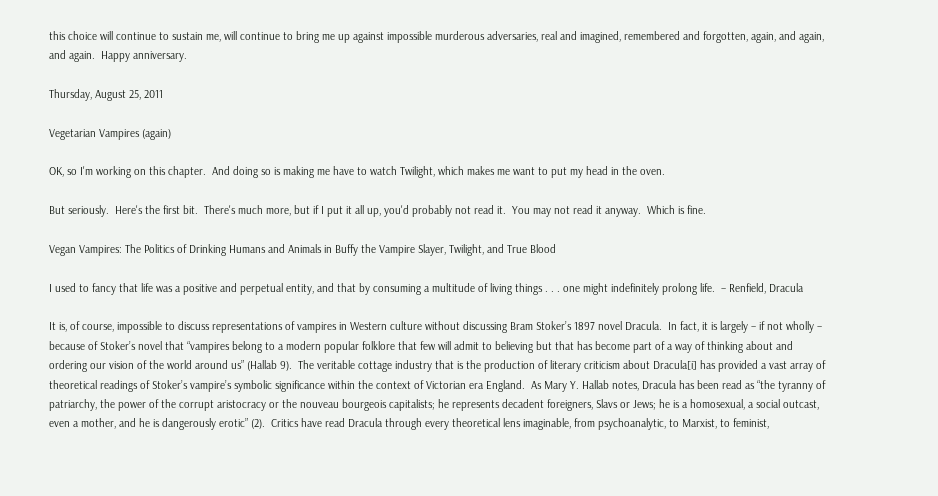this choice will continue to sustain me, will continue to bring me up against impossible murderous adversaries, real and imagined, remembered and forgotten, again, and again, and again.  Happy anniversary.

Thursday, August 25, 2011

Vegetarian Vampires (again)

OK, so I'm working on this chapter.  And doing so is making me have to watch Twilight, which makes me want to put my head in the oven.

But seriously.  Here's the first bit.  There's much more, but if I put it all up, you'd probably not read it.  You may not read it anyway.  Which is fine.

Vegan Vampires: The Politics of Drinking Humans and Animals in Buffy the Vampire Slayer, Twilight, and True Blood

I used to fancy that life was a positive and perpetual entity, and that by consuming a multitude of living things . . . one might indefinitely prolong life.  – Renfield, Dracula

It is, of course, impossible to discuss representations of vampires in Western culture without discussing Bram Stoker’s 1897 novel Dracula.  In fact, it is largely – if not wholly – because of Stoker’s novel that “vampires belong to a modern popular folklore that few will admit to believing but that has become part of a way of thinking about and ordering our vision of the world around us” (Hallab 9).  The veritable cottage industry that is the production of literary criticism about Dracula[i] has provided a vast array of theoretical readings of Stoker’s vampire’s symbolic significance within the context of Victorian era England.  As Mary Y. Hallab notes, Dracula has been read as “the tyranny of patriarchy, the power of the corrupt aristocracy or the nouveau bourgeois capitalists; he represents decadent foreigners, Slavs or Jews; he is a homosexual, a social outcast, even a mother, and he is dangerously erotic” (2).  Critics have read Dracula through every theoretical lens imaginable, from psychoanalytic, to Marxist, to feminist,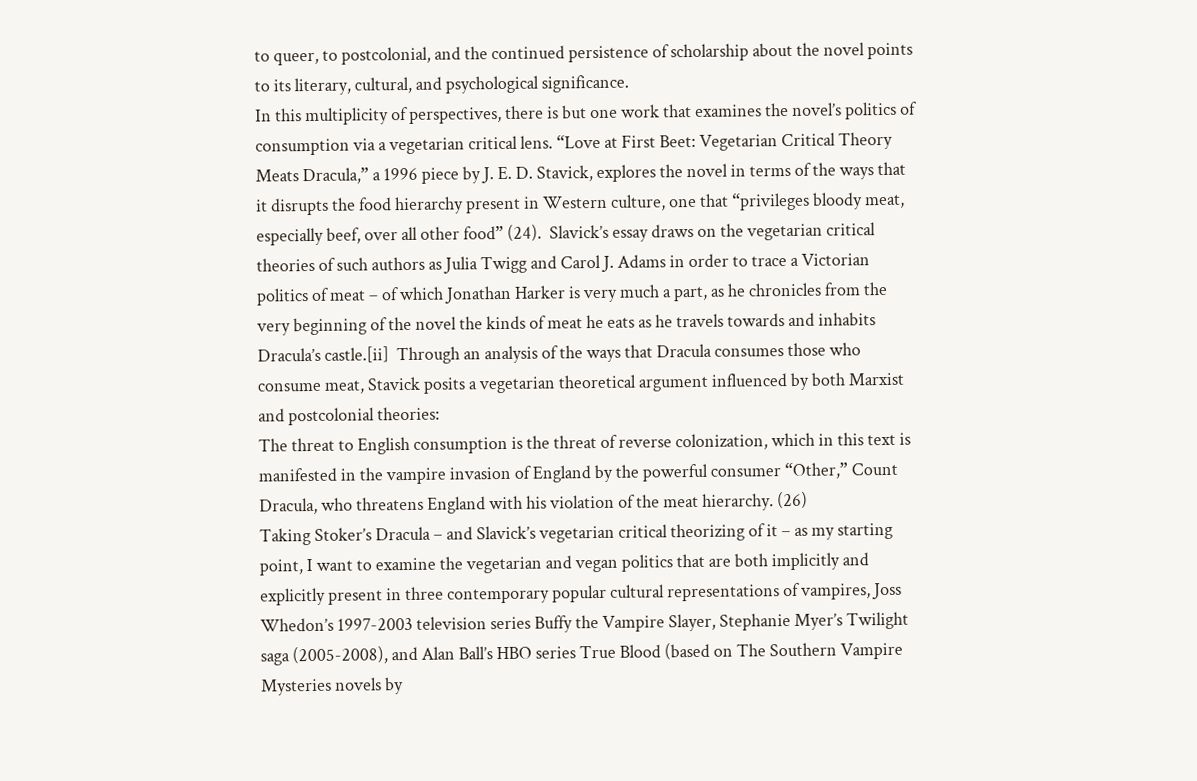to queer, to postcolonial, and the continued persistence of scholarship about the novel points to its literary, cultural, and psychological significance.
In this multiplicity of perspectives, there is but one work that examines the novel’s politics of consumption via a vegetarian critical lens. “Love at First Beet: Vegetarian Critical Theory Meats Dracula,” a 1996 piece by J. E. D. Stavick, explores the novel in terms of the ways that it disrupts the food hierarchy present in Western culture, one that “privileges bloody meat, especially beef, over all other food” (24).  Slavick’s essay draws on the vegetarian critical theories of such authors as Julia Twigg and Carol J. Adams in order to trace a Victorian politics of meat – of which Jonathan Harker is very much a part, as he chronicles from the very beginning of the novel the kinds of meat he eats as he travels towards and inhabits Dracula’s castle.[ii]  Through an analysis of the ways that Dracula consumes those who consume meat, Stavick posits a vegetarian theoretical argument influenced by both Marxist and postcolonial theories:
The threat to English consumption is the threat of reverse colonization, which in this text is manifested in the vampire invasion of England by the powerful consumer “Other,” Count Dracula, who threatens England with his violation of the meat hierarchy. (26)
Taking Stoker’s Dracula – and Slavick’s vegetarian critical theorizing of it – as my starting point, I want to examine the vegetarian and vegan politics that are both implicitly and explicitly present in three contemporary popular cultural representations of vampires, Joss Whedon’s 1997-2003 television series Buffy the Vampire Slayer, Stephanie Myer’s Twilight saga (2005-2008), and Alan Ball’s HBO series True Blood (based on The Southern Vampire Mysteries novels by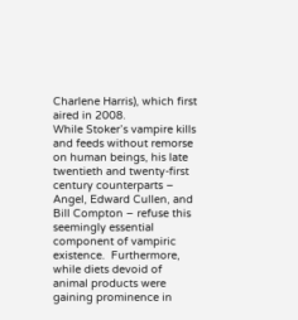Charlene Harris), which first aired in 2008.
While Stoker’s vampire kills and feeds without remorse on human beings, his late twentieth and twenty-first century counterparts – Angel, Edward Cullen, and Bill Compton – refuse this seemingly essential component of vampiric existence.  Furthermore, while diets devoid of animal products were gaining prominence in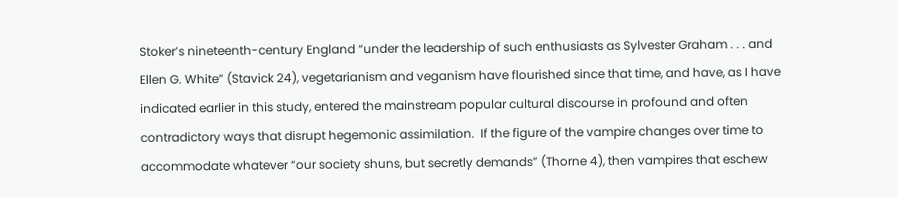Stoker’s nineteenth-century England “under the leadership of such enthusiasts as Sylvester Graham . . . and Ellen G. White” (Stavick 24), vegetarianism and veganism have flourished since that time, and have, as I have indicated earlier in this study, entered the mainstream popular cultural discourse in profound and often contradictory ways that disrupt hegemonic assimilation.  If the figure of the vampire changes over time to accommodate whatever “our society shuns, but secretly demands” (Thorne 4), then vampires that eschew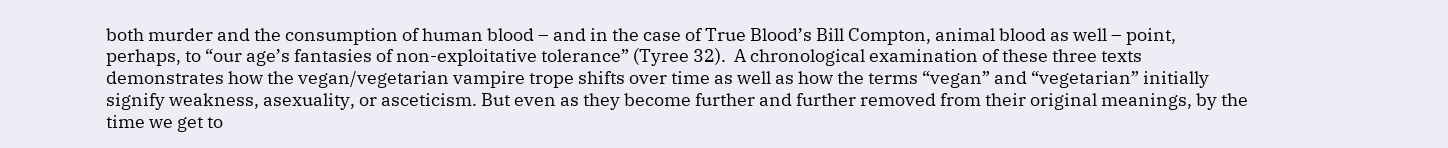both murder and the consumption of human blood – and in the case of True Blood’s Bill Compton, animal blood as well – point, perhaps, to “our age’s fantasies of non-exploitative tolerance” (Tyree 32).  A chronological examination of these three texts demonstrates how the vegan/vegetarian vampire trope shifts over time as well as how the terms “vegan” and “vegetarian” initially signify weakness, asexuality, or asceticism. But even as they become further and further removed from their original meanings, by the time we get to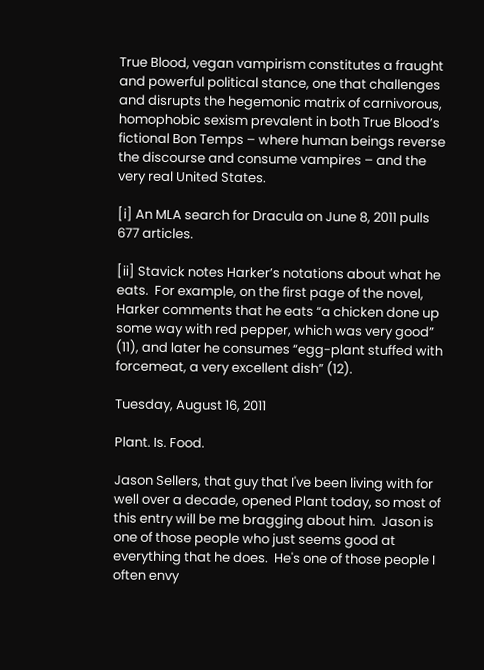True Blood, vegan vampirism constitutes a fraught and powerful political stance, one that challenges and disrupts the hegemonic matrix of carnivorous, homophobic sexism prevalent in both True Blood’s fictional Bon Temps – where human beings reverse the discourse and consume vampires – and the very real United States.

[i] An MLA search for Dracula on June 8, 2011 pulls 677 articles.

[ii] Stavick notes Harker’s notations about what he eats.  For example, on the first page of the novel, Harker comments that he eats “a chicken done up some way with red pepper, which was very good” (11), and later he consumes “egg-plant stuffed with forcemeat, a very excellent dish” (12).

Tuesday, August 16, 2011

Plant. Is. Food.

Jason Sellers, that guy that I've been living with for well over a decade, opened Plant today, so most of this entry will be me bragging about him.  Jason is one of those people who just seems good at everything that he does.  He's one of those people I often envy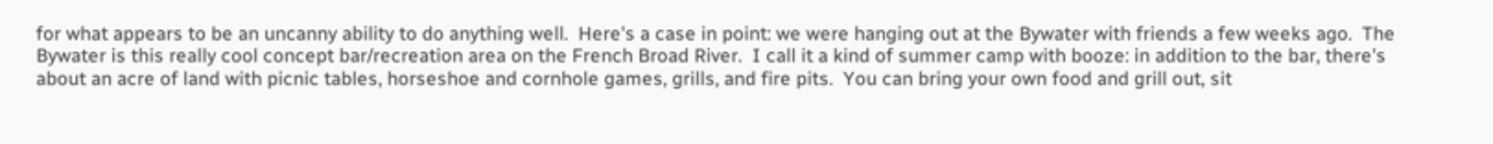for what appears to be an uncanny ability to do anything well.  Here's a case in point: we were hanging out at the Bywater with friends a few weeks ago.  The Bywater is this really cool concept bar/recreation area on the French Broad River.  I call it a kind of summer camp with booze: in addition to the bar, there's about an acre of land with picnic tables, horseshoe and cornhole games, grills, and fire pits.  You can bring your own food and grill out, sit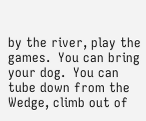by the river, play the games.  You can bring your dog.  You can tube down from the Wedge, climb out of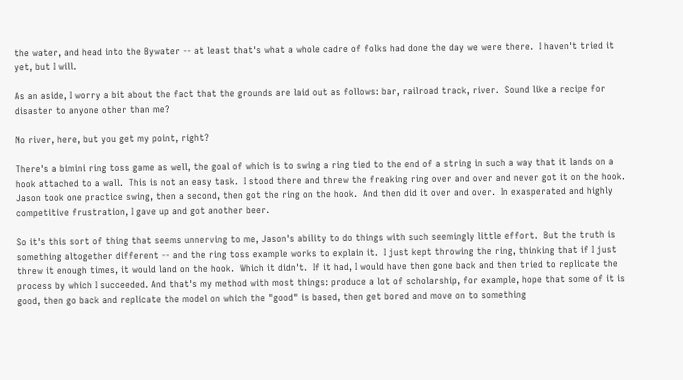the water, and head into the Bywater -- at least that's what a whole cadre of folks had done the day we were there.  I haven't tried it yet, but I will.

As an aside, I worry a bit about the fact that the grounds are laid out as follows: bar, railroad track, river.  Sound like a recipe for disaster to anyone other than me?

No river, here, but you get my point, right?

There's a bimini ring toss game as well, the goal of which is to swing a ring tied to the end of a string in such a way that it lands on a hook attached to a wall.  This is not an easy task.  I stood there and threw the freaking ring over and over and never got it on the hook.  Jason took one practice swing, then a second, then got the ring on the hook.  And then did it over and over.  In exasperated and highly competitive frustration, I gave up and got another beer.

So it's this sort of thing that seems unnerving to me, Jason's ability to do things with such seemingly little effort.  But the truth is something altogether different -- and the ring toss example works to explain it.  I just kept throwing the ring, thinking that if I just threw it enough times, it would land on the hook.  Which it didn't.  If it had, I would have then gone back and then tried to replicate the process by which I succeeded. And that's my method with most things: produce a lot of scholarship, for example, hope that some of it is good, then go back and replicate the model on which the "good" is based, then get bored and move on to something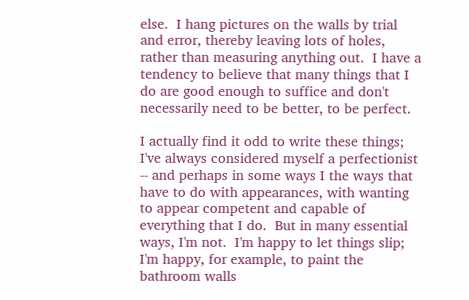else.  I hang pictures on the walls by trial and error, thereby leaving lots of holes, rather than measuring anything out.  I have a tendency to believe that many things that I do are good enough to suffice and don't necessarily need to be better, to be perfect.

I actually find it odd to write these things; I've always considered myself a perfectionist -- and perhaps in some ways I the ways that have to do with appearances, with wanting to appear competent and capable of everything that I do.  But in many essential ways, I'm not.  I'm happy to let things slip; I'm happy, for example, to paint the bathroom walls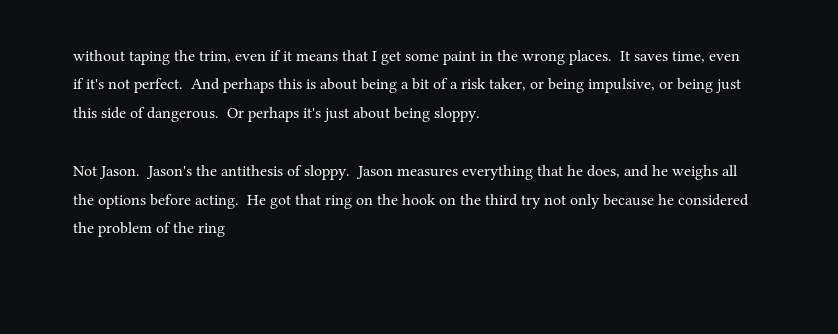without taping the trim, even if it means that I get some paint in the wrong places.  It saves time, even if it's not perfect.  And perhaps this is about being a bit of a risk taker, or being impulsive, or being just this side of dangerous.  Or perhaps it's just about being sloppy.

Not Jason.  Jason's the antithesis of sloppy.  Jason measures everything that he does, and he weighs all the options before acting.  He got that ring on the hook on the third try not only because he considered the problem of the ring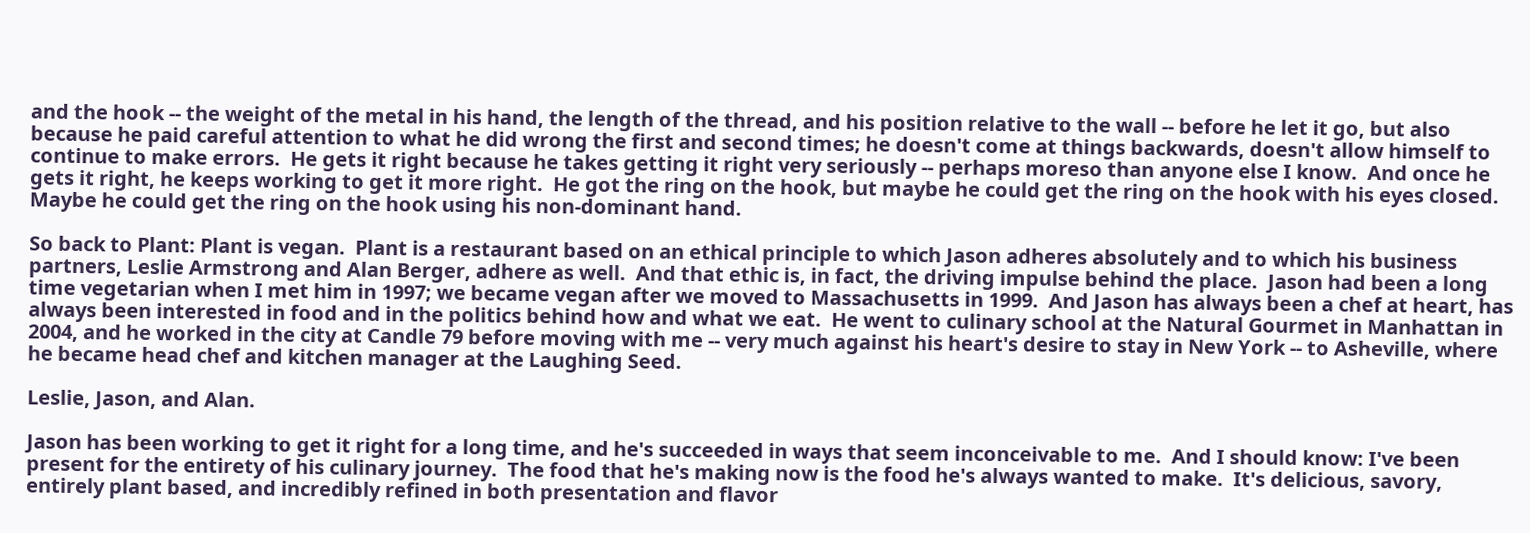and the hook -- the weight of the metal in his hand, the length of the thread, and his position relative to the wall -- before he let it go, but also because he paid careful attention to what he did wrong the first and second times; he doesn't come at things backwards, doesn't allow himself to continue to make errors.  He gets it right because he takes getting it right very seriously -- perhaps moreso than anyone else I know.  And once he gets it right, he keeps working to get it more right.  He got the ring on the hook, but maybe he could get the ring on the hook with his eyes closed.  Maybe he could get the ring on the hook using his non-dominant hand.

So back to Plant: Plant is vegan.  Plant is a restaurant based on an ethical principle to which Jason adheres absolutely and to which his business partners, Leslie Armstrong and Alan Berger, adhere as well.  And that ethic is, in fact, the driving impulse behind the place.  Jason had been a long time vegetarian when I met him in 1997; we became vegan after we moved to Massachusetts in 1999.  And Jason has always been a chef at heart, has always been interested in food and in the politics behind how and what we eat.  He went to culinary school at the Natural Gourmet in Manhattan in 2004, and he worked in the city at Candle 79 before moving with me -- very much against his heart's desire to stay in New York -- to Asheville, where he became head chef and kitchen manager at the Laughing Seed.

Leslie, Jason, and Alan.

Jason has been working to get it right for a long time, and he's succeeded in ways that seem inconceivable to me.  And I should know: I've been present for the entirety of his culinary journey.  The food that he's making now is the food he's always wanted to make.  It's delicious, savory, entirely plant based, and incredibly refined in both presentation and flavor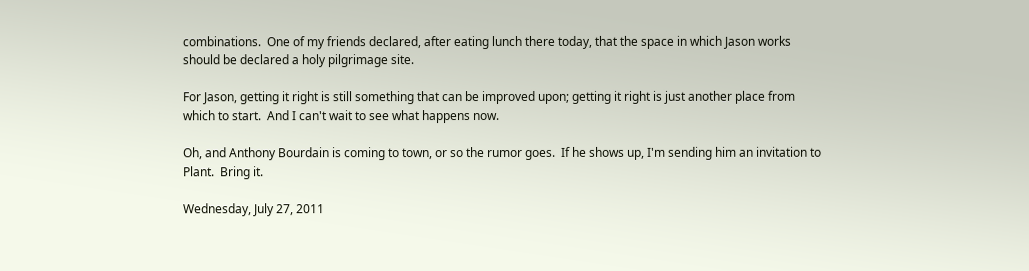combinations.  One of my friends declared, after eating lunch there today, that the space in which Jason works should be declared a holy pilgrimage site.

For Jason, getting it right is still something that can be improved upon; getting it right is just another place from which to start.  And I can't wait to see what happens now.

Oh, and Anthony Bourdain is coming to town, or so the rumor goes.  If he shows up, I'm sending him an invitation to Plant.  Bring it.

Wednesday, July 27, 2011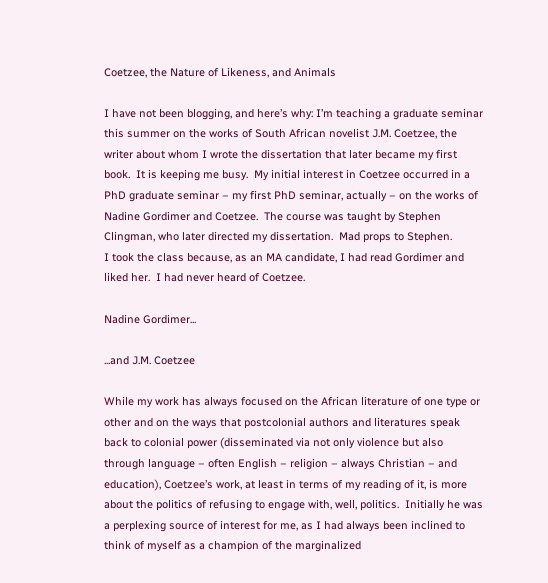Coetzee, the Nature of Likeness, and Animals

I have not been blogging, and here’s why: I’m teaching a graduate seminar this summer on the works of South African novelist J.M. Coetzee, the writer about whom I wrote the dissertation that later became my first book.  It is keeping me busy.  My initial interest in Coetzee occurred in a PhD graduate seminar – my first PhD seminar, actually – on the works of Nadine Gordimer and Coetzee.  The course was taught by Stephen Clingman, who later directed my dissertation.  Mad props to Stephen.
I took the class because, as an MA candidate, I had read Gordimer and liked her.  I had never heard of Coetzee.

Nadine Gordimer...

...and J.M. Coetzee

While my work has always focused on the African literature of one type or other and on the ways that postcolonial authors and literatures speak back to colonial power (disseminated via not only violence but also through language – often English – religion – always Christian – and education), Coetzee’s work, at least in terms of my reading of it, is more about the politics of refusing to engage with, well, politics.  Initially he was a perplexing source of interest for me, as I had always been inclined to think of myself as a champion of the marginalized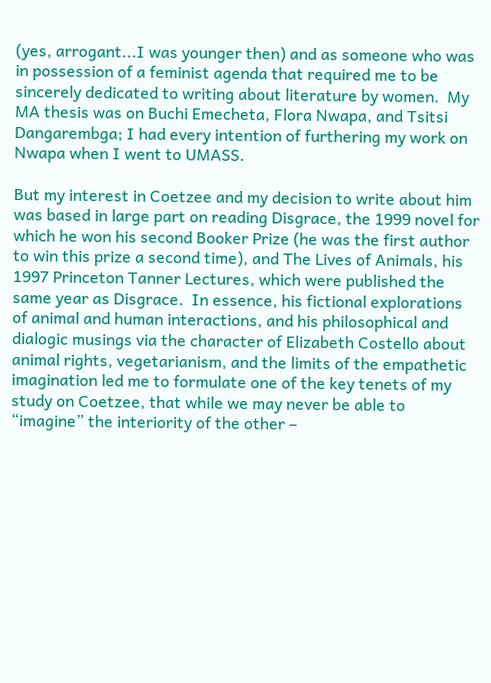(yes, arrogant...I was younger then) and as someone who was in possession of a feminist agenda that required me to be sincerely dedicated to writing about literature by women.  My MA thesis was on Buchi Emecheta, Flora Nwapa, and Tsitsi Dangarembga; I had every intention of furthering my work on Nwapa when I went to UMASS.

But my interest in Coetzee and my decision to write about him was based in large part on reading Disgrace, the 1999 novel for which he won his second Booker Prize (he was the first author to win this prize a second time), and The Lives of Animals, his 1997 Princeton Tanner Lectures, which were published the same year as Disgrace.  In essence, his fictional explorations of animal and human interactions, and his philosophical and dialogic musings via the character of Elizabeth Costello about animal rights, vegetarianism, and the limits of the empathetic imagination led me to formulate one of the key tenets of my study on Coetzee, that while we may never be able to “imagine” the interiority of the other –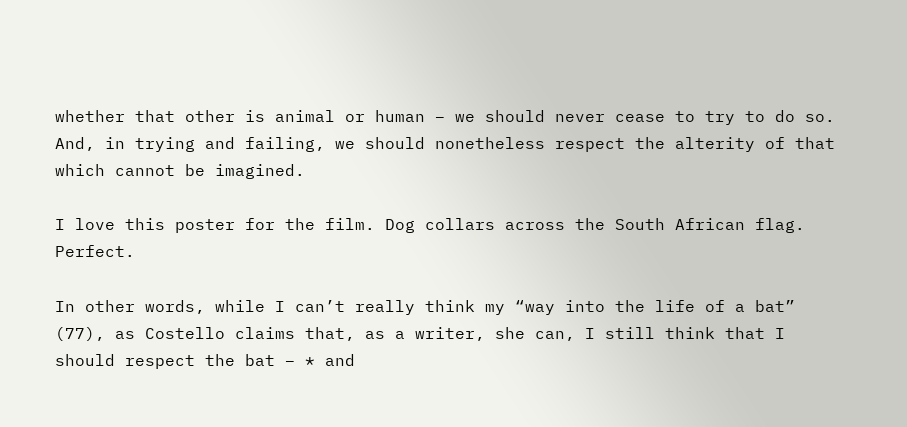whether that other is animal or human – we should never cease to try to do so.  And, in trying and failing, we should nonetheless respect the alterity of that which cannot be imagined.

I love this poster for the film. Dog collars across the South African flag.  Perfect.

In other words, while I can’t really think my “way into the life of a bat” (77), as Costello claims that, as a writer, she can, I still think that I should respect the bat – * and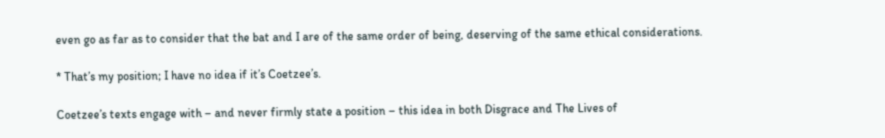even go as far as to consider that the bat and I are of the same order of being, deserving of the same ethical considerations.

* That’s my position; I have no idea if it’s Coetzee’s.

Coetzee’s texts engage with – and never firmly state a position – this idea in both Disgrace and The Lives of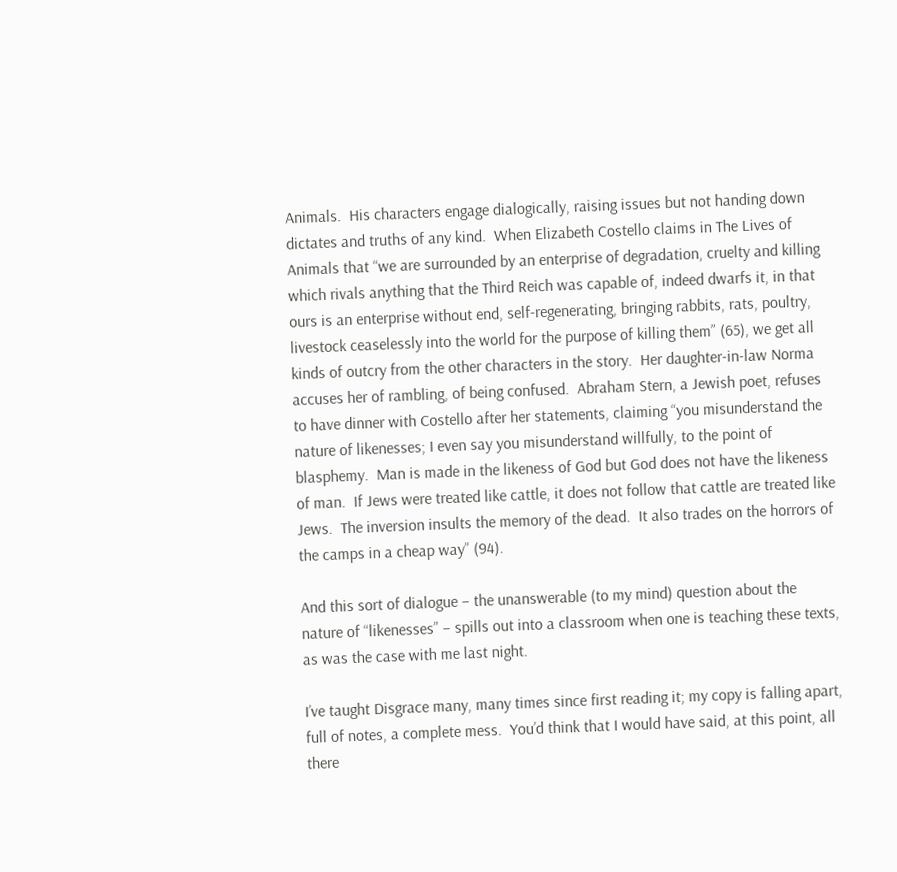Animals.  His characters engage dialogically, raising issues but not handing down dictates and truths of any kind.  When Elizabeth Costello claims in The Lives of Animals that “we are surrounded by an enterprise of degradation, cruelty and killing which rivals anything that the Third Reich was capable of, indeed dwarfs it, in that ours is an enterprise without end, self-regenerating, bringing rabbits, rats, poultry, livestock ceaselessly into the world for the purpose of killing them” (65), we get all kinds of outcry from the other characters in the story.  Her daughter-in-law Norma accuses her of rambling, of being confused.  Abraham Stern, a Jewish poet, refuses to have dinner with Costello after her statements, claiming “you misunderstand the nature of likenesses; I even say you misunderstand willfully, to the point of blasphemy.  Man is made in the likeness of God but God does not have the likeness of man.  If Jews were treated like cattle, it does not follow that cattle are treated like Jews.  The inversion insults the memory of the dead.  It also trades on the horrors of the camps in a cheap way” (94).

And this sort of dialogue – the unanswerable (to my mind) question about the nature of “likenesses” – spills out into a classroom when one is teaching these texts, as was the case with me last night.

I’ve taught Disgrace many, many times since first reading it; my copy is falling apart, full of notes, a complete mess.  You’d think that I would have said, at this point, all there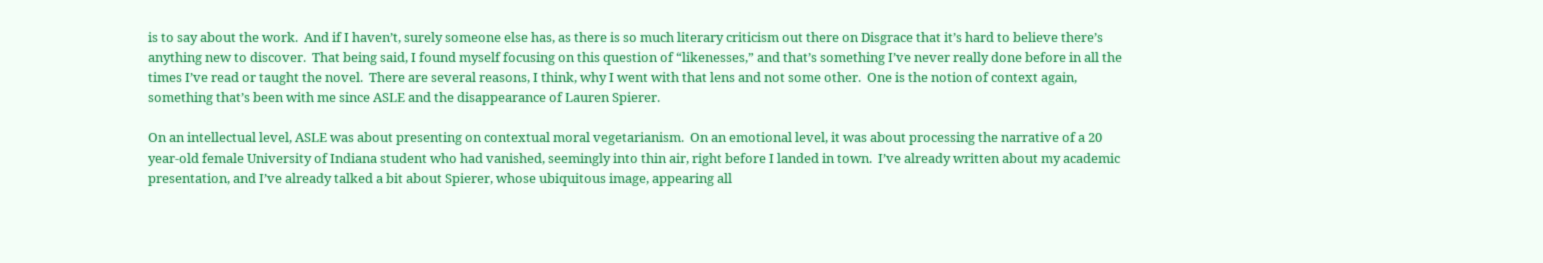is to say about the work.  And if I haven’t, surely someone else has, as there is so much literary criticism out there on Disgrace that it’s hard to believe there’s anything new to discover.  That being said, I found myself focusing on this question of “likenesses,” and that’s something I’ve never really done before in all the times I’ve read or taught the novel.  There are several reasons, I think, why I went with that lens and not some other.  One is the notion of context again, something that’s been with me since ASLE and the disappearance of Lauren Spierer.

On an intellectual level, ASLE was about presenting on contextual moral vegetarianism.  On an emotional level, it was about processing the narrative of a 20 year-old female University of Indiana student who had vanished, seemingly into thin air, right before I landed in town.  I’ve already written about my academic presentation, and I’ve already talked a bit about Spierer, whose ubiquitous image, appearing all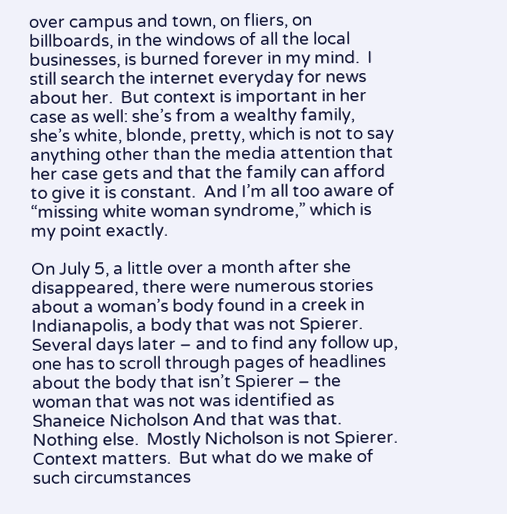over campus and town, on fliers, on billboards, in the windows of all the local businesses, is burned forever in my mind.  I still search the internet everyday for news about her.  But context is important in her case as well: she’s from a wealthy family, she’s white, blonde, pretty, which is not to say anything other than the media attention that her case gets and that the family can afford to give it is constant.  And I’m all too aware of “missing white woman syndrome,” which is my point exactly.

On July 5, a little over a month after she disappeared, there were numerous stories about a woman’s body found in a creek in Indianapolis, a body that was not Spierer. Several days later – and to find any follow up, one has to scroll through pages of headlines about the body that isn’t Spierer – the woman that was not was identified as Shaneice Nicholson And that was that.  Nothing else.  Mostly Nicholson is not Spierer.  Context matters.  But what do we make of such circumstances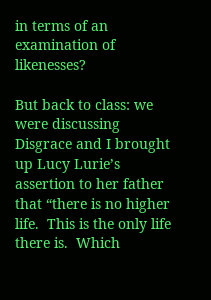in terms of an examination of likenesses?

But back to class: we were discussing Disgrace and I brought up Lucy Lurie’s assertion to her father that “there is no higher life.  This is the only life there is.  Which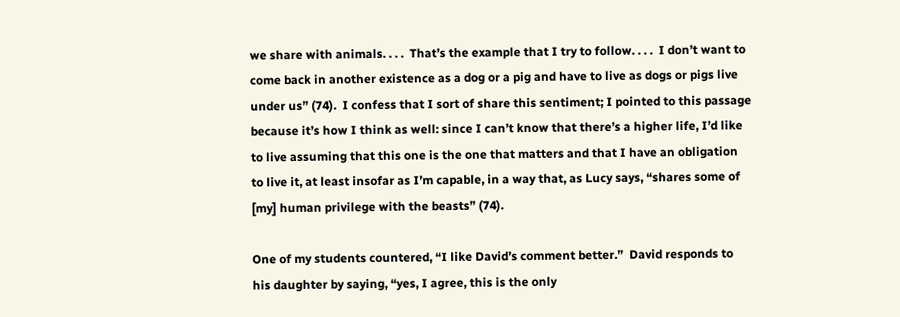we share with animals. . . .  That’s the example that I try to follow. . . .  I don’t want to come back in another existence as a dog or a pig and have to live as dogs or pigs live under us” (74).  I confess that I sort of share this sentiment; I pointed to this passage because it’s how I think as well: since I can’t know that there’s a higher life, I’d like to live assuming that this one is the one that matters and that I have an obligation to live it, at least insofar as I’m capable, in a way that, as Lucy says, “shares some of [my] human privilege with the beasts” (74).

One of my students countered, “I like David’s comment better.”  David responds to his daughter by saying, “yes, I agree, this is the only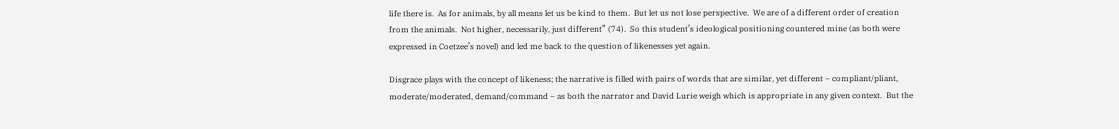life there is.  As for animals, by all means let us be kind to them.  But let us not lose perspective.  We are of a different order of creation from the animals.  Not higher, necessarily, just different” (74).  So this student’s ideological positioning countered mine (as both were expressed in Coetzee’s novel) and led me back to the question of likenesses yet again.

Disgrace plays with the concept of likeness; the narrative is filled with pairs of words that are similar, yet different – compliant/pliant, moderate/moderated, demand/command – as both the narrator and David Lurie weigh which is appropriate in any given context.  But the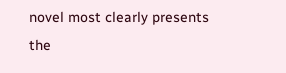novel most clearly presents the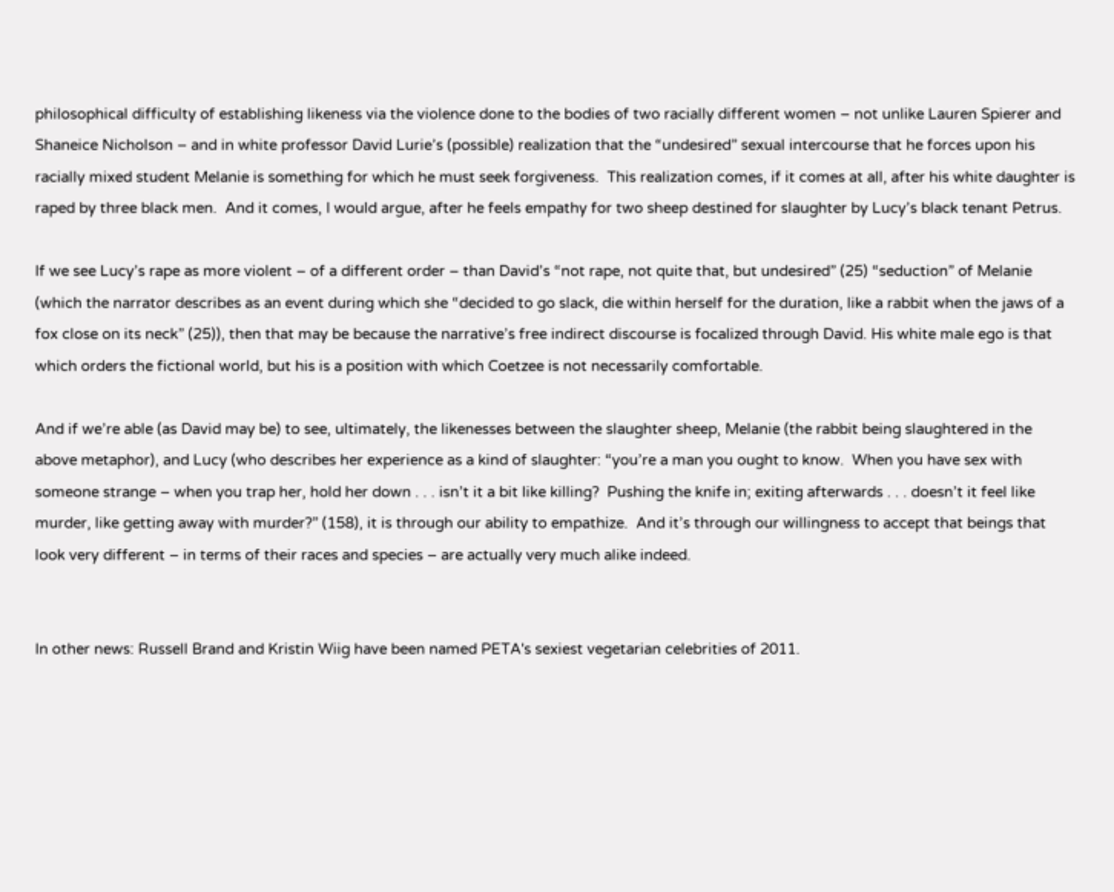philosophical difficulty of establishing likeness via the violence done to the bodies of two racially different women – not unlike Lauren Spierer and Shaneice Nicholson – and in white professor David Lurie’s (possible) realization that the “undesired” sexual intercourse that he forces upon his racially mixed student Melanie is something for which he must seek forgiveness.  This realization comes, if it comes at all, after his white daughter is raped by three black men.  And it comes, I would argue, after he feels empathy for two sheep destined for slaughter by Lucy’s black tenant Petrus.

If we see Lucy’s rape as more violent – of a different order – than David’s “not rape, not quite that, but undesired” (25) “seduction” of Melanie (which the narrator describes as an event during which she “decided to go slack, die within herself for the duration, like a rabbit when the jaws of a fox close on its neck” (25)), then that may be because the narrative’s free indirect discourse is focalized through David. His white male ego is that which orders the fictional world, but his is a position with which Coetzee is not necessarily comfortable.

And if we’re able (as David may be) to see, ultimately, the likenesses between the slaughter sheep, Melanie (the rabbit being slaughtered in the above metaphor), and Lucy (who describes her experience as a kind of slaughter: “you’re a man you ought to know.  When you have sex with someone strange – when you trap her, hold her down . . . isn’t it a bit like killing?  Pushing the knife in; exiting afterwards . . . doesn’t it feel like murder, like getting away with murder?” (158), it is through our ability to empathize.  And it’s through our willingness to accept that beings that look very different – in terms of their races and species – are actually very much alike indeed.


In other news: Russell Brand and Kristin Wiig have been named PETA's sexiest vegetarian celebrities of 2011.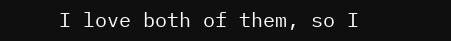I love both of them, so I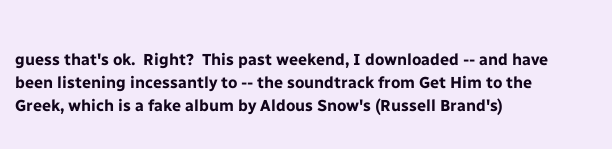guess that's ok.  Right?  This past weekend, I downloaded -- and have been listening incessantly to -- the soundtrack from Get Him to the Greek, which is a fake album by Aldous Snow's (Russell Brand's)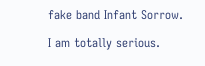fake band Infant Sorrow.

I am totally serious.